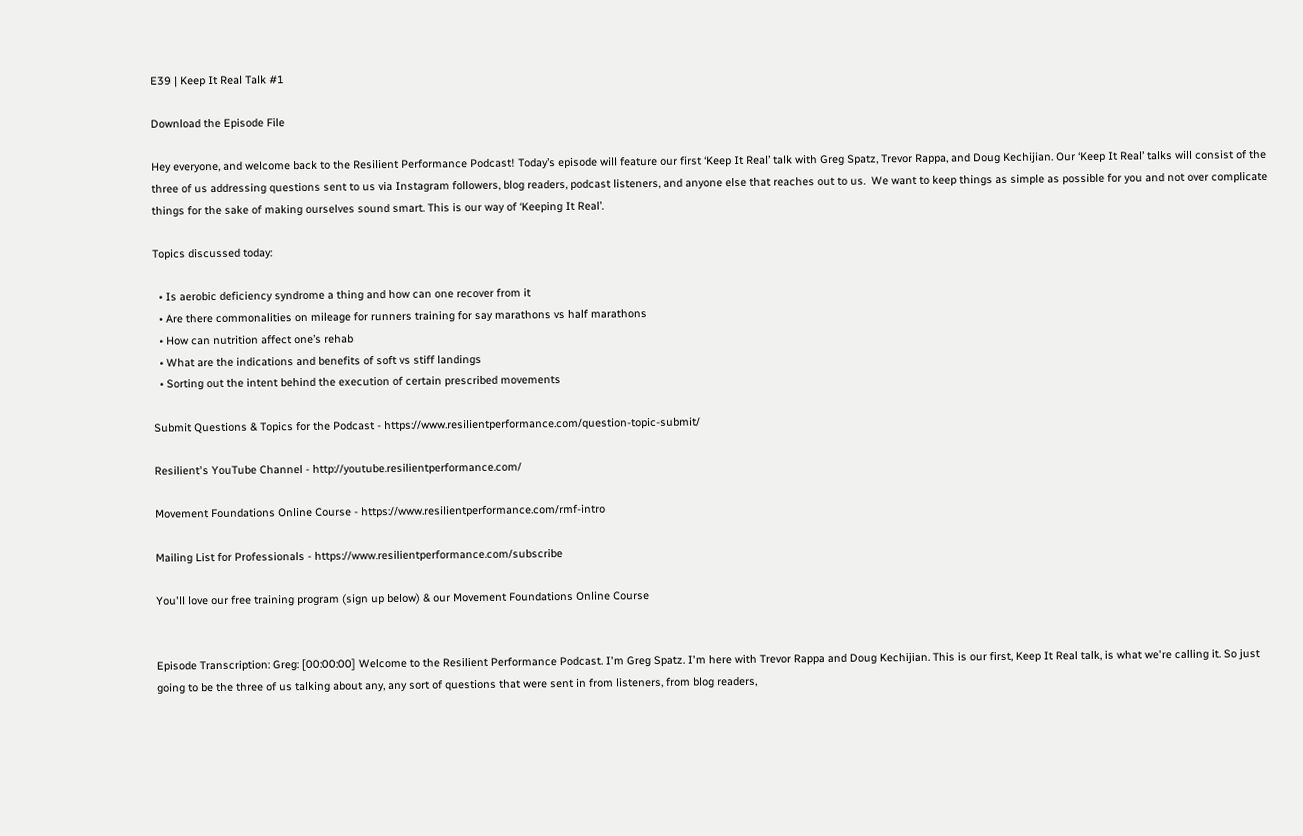E39 | Keep It Real Talk #1

Download the Episode File

Hey everyone, and welcome back to the Resilient Performance Podcast! Today’s episode will feature our first ‘Keep It Real’ talk with Greg Spatz, Trevor Rappa, and Doug Kechijian. Our ‘Keep It Real’ talks will consist of the three of us addressing questions sent to us via Instagram followers, blog readers, podcast listeners, and anyone else that reaches out to us.  We want to keep things as simple as possible for you and not over complicate things for the sake of making ourselves sound smart. This is our way of ‘Keeping It Real’.

Topics discussed today:

  • Is aerobic deficiency syndrome a thing and how can one recover from it
  • Are there commonalities on mileage for runners training for say marathons vs half marathons
  • How can nutrition affect one’s rehab
  • What are the indications and benefits of soft vs stiff landings
  • Sorting out the intent behind the execution of certain prescribed movements

Submit Questions & Topics for the Podcast - https://www.resilientperformance.com/question-topic-submit/

Resilient's YouTube Channel - http://youtube.resilientperformance.com/

Movement Foundations Online Course - https://www.resilientperformance.com/rmf-intro

Mailing List for Professionals - https://www.resilientperformance.com/subscribe

You'll love our free training program (sign up below) & our Movement Foundations Online Course


Episode Transcription: Greg: [00:00:00] Welcome to the Resilient Performance Podcast. I'm Greg Spatz. I'm here with Trevor Rappa and Doug Kechijian. This is our first, Keep It Real talk, is what we're calling it. So just going to be the three of us talking about any, any sort of questions that were sent in from listeners, from blog readers,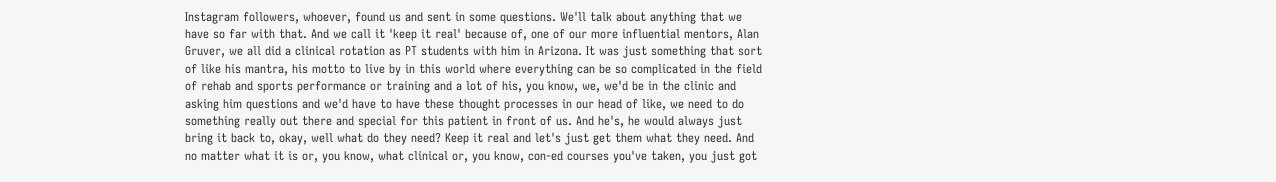Instagram followers, whoever, found us and sent in some questions. We'll talk about anything that we have so far with that. And we call it 'keep it real' because of, one of our more influential mentors, Alan Gruver, we all did a clinical rotation as PT students with him in Arizona. It was just something that sort of like his mantra, his motto to live by in this world where everything can be so complicated in the field of rehab and sports performance or training and a lot of his, you know, we, we'd be in the clinic and asking him questions and we'd have to have these thought processes in our head of like, we need to do something really out there and special for this patient in front of us. And he's, he would always just bring it back to, okay, well what do they need? Keep it real and let's just get them what they need. And no matter what it is or, you know, what clinical or, you know, con-ed courses you've taken, you just got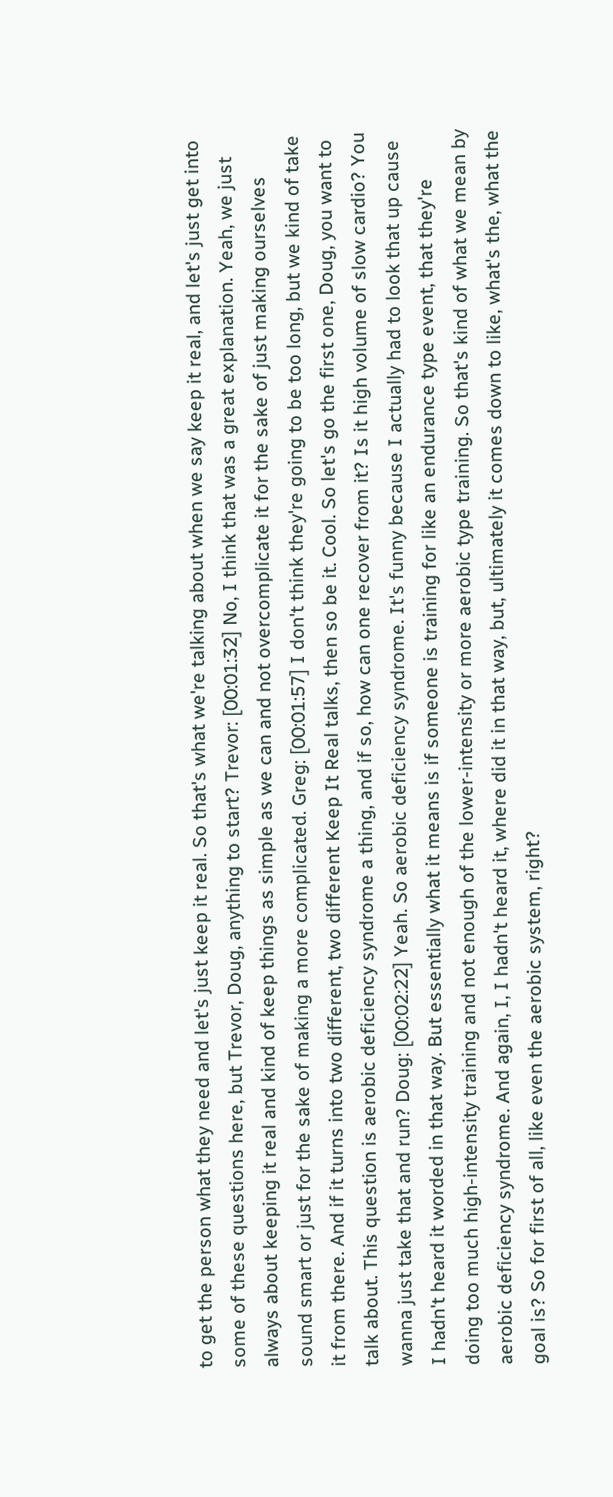to get the person what they need and let's just keep it real. So that's what we're talking about when we say keep it real, and let's just get into some of these questions here, but Trevor, Doug, anything to start? Trevor: [00:01:32] No, I think that was a great explanation. Yeah, we just always about keeping it real and kind of keep things as simple as we can and not overcomplicate it for the sake of just making ourselves sound smart or just for the sake of making a more complicated. Greg: [00:01:57] I don't think they're going to be too long, but we kind of take it from there. And if it turns into two different, two different Keep It Real talks, then so be it. Cool. So let's go the first one, Doug, you want to talk about. This question is aerobic deficiency syndrome a thing, and if so, how can one recover from it? Is it high volume of slow cardio? You wanna just take that and run? Doug: [00:02:22] Yeah. So aerobic deficiency syndrome. It's funny because I actually had to look that up cause I hadn't heard it worded in that way. But essentially what it means is if someone is training for like an endurance type event, that they're doing too much high-intensity training and not enough of the lower-intensity or more aerobic type training. So that's kind of what we mean by aerobic deficiency syndrome. And again, I, I hadn't heard it, where did it in that way, but, ultimately it comes down to like, what's the, what the goal is? So for first of all, like even the aerobic system, right?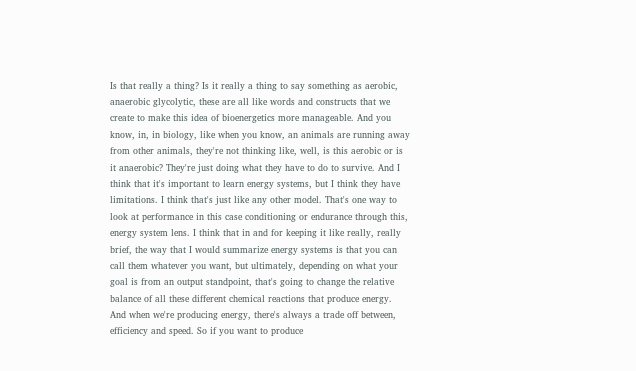Is that really a thing? Is it really a thing to say something as aerobic, anaerobic glycolytic, these are all like words and constructs that we create to make this idea of bioenergetics more manageable. And you know, in, in biology, like when you know, an animals are running away from other animals, they're not thinking like, well, is this aerobic or is it anaerobic? They're just doing what they have to do to survive. And I think that it's important to learn energy systems, but I think they have limitations. I think that's just like any other model. That's one way to look at performance in this case conditioning or endurance through this, energy system lens. I think that in and for keeping it like really, really brief, the way that I would summarize energy systems is that you can call them whatever you want, but ultimately, depending on what your goal is from an output standpoint, that's going to change the relative balance of all these different chemical reactions that produce energy. And when we're producing energy, there's always a trade off between, efficiency and speed. So if you want to produce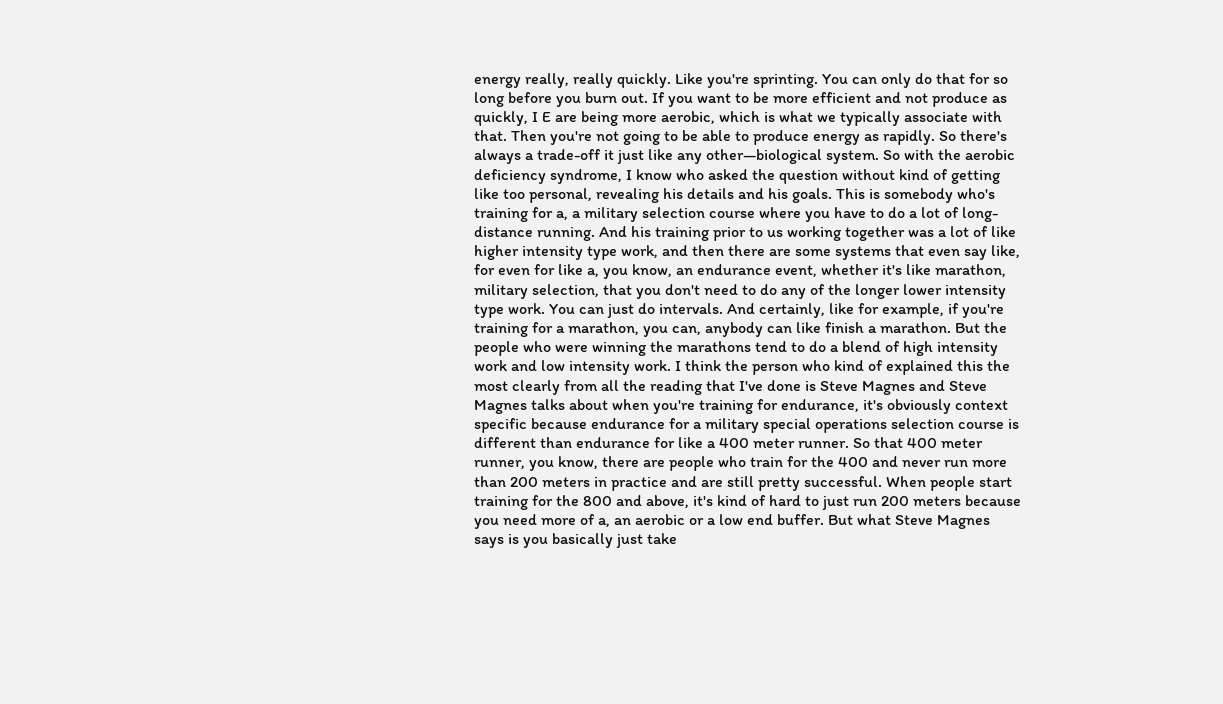energy really, really quickly. Like you're sprinting. You can only do that for so long before you burn out. If you want to be more efficient and not produce as quickly, I E are being more aerobic, which is what we typically associate with that. Then you're not going to be able to produce energy as rapidly. So there's always a trade-off it just like any other—biological system. So with the aerobic deficiency syndrome, I know who asked the question without kind of getting like too personal, revealing his details and his goals. This is somebody who's training for a, a military selection course where you have to do a lot of long-distance running. And his training prior to us working together was a lot of like higher intensity type work, and then there are some systems that even say like, for even for like a, you know, an endurance event, whether it's like marathon, military selection, that you don't need to do any of the longer lower intensity type work. You can just do intervals. And certainly, like for example, if you're training for a marathon, you can, anybody can like finish a marathon. But the people who were winning the marathons tend to do a blend of high intensity work and low intensity work. I think the person who kind of explained this the most clearly from all the reading that I've done is Steve Magnes and Steve Magnes talks about when you're training for endurance, it's obviously context specific because endurance for a military special operations selection course is different than endurance for like a 400 meter runner. So that 400 meter runner, you know, there are people who train for the 400 and never run more than 200 meters in practice and are still pretty successful. When people start training for the 800 and above, it's kind of hard to just run 200 meters because you need more of a, an aerobic or a low end buffer. But what Steve Magnes says is you basically just take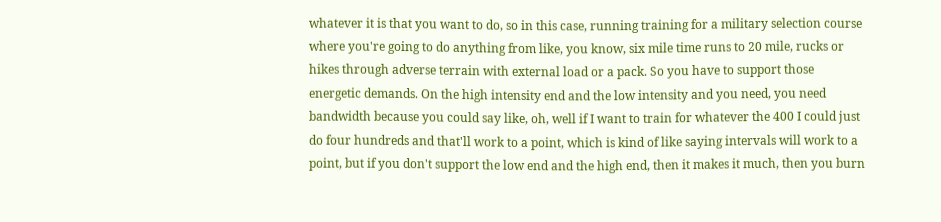whatever it is that you want to do, so in this case, running training for a military selection course where you're going to do anything from like, you know, six mile time runs to 20 mile, rucks or hikes through adverse terrain with external load or a pack. So you have to support those energetic demands. On the high intensity end and the low intensity and you need, you need bandwidth because you could say like, oh, well if I want to train for whatever the 400 I could just do four hundreds and that'll work to a point, which is kind of like saying intervals will work to a point, but if you don't support the low end and the high end, then it makes it much, then you burn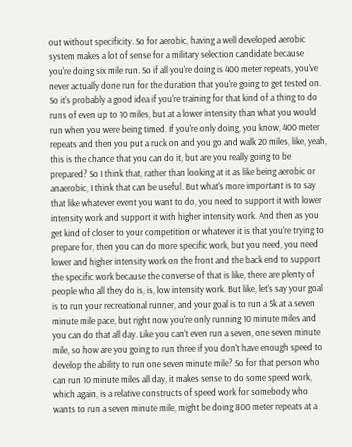out without specificity. So for aerobic, having a well developed aerobic system makes a lot of sense for a military selection candidate because you're doing six mile run. So if all you're doing is 400 meter repeats, you've never actually done run for the duration that you're going to get tested on. So it's probably a good idea if you're training for that kind of a thing to do runs of even up to 10 miles, but at a lower intensity than what you would run when you were being timed. If you're only doing, you know, 400 meter repeats and then you put a ruck on and you go and walk 20 miles, like, yeah, this is the chance that you can do it, but are you really going to be prepared? So I think that, rather than looking at it as like being aerobic or anaerobic, I think that can be useful. But what's more important is to say that like whatever event you want to do, you need to support it with lower intensity work and support it with higher intensity work. And then as you get kind of closer to your competition or whatever it is that you're trying to prepare for, then you can do more specific work, but you need, you need lower and higher intensity work on the front and the back end to support the specific work because the converse of that is like, there are plenty of people who all they do is, is, low intensity work. But like, let's say your goal is to run your recreational runner, and your goal is to run a 5k at a seven minute mile pace, but right now you're only running 10 minute miles and you can do that all day. Like you can't even run a seven, one seven minute mile, so how are you going to run three if you don't have enough speed to develop the ability to run one seven minute mile? So for that person who can run 10 minute miles all day, it makes sense to do some speed work, which again, is a relative constructs of speed work for somebody who wants to run a seven minute mile, might be doing 800 meter repeats at a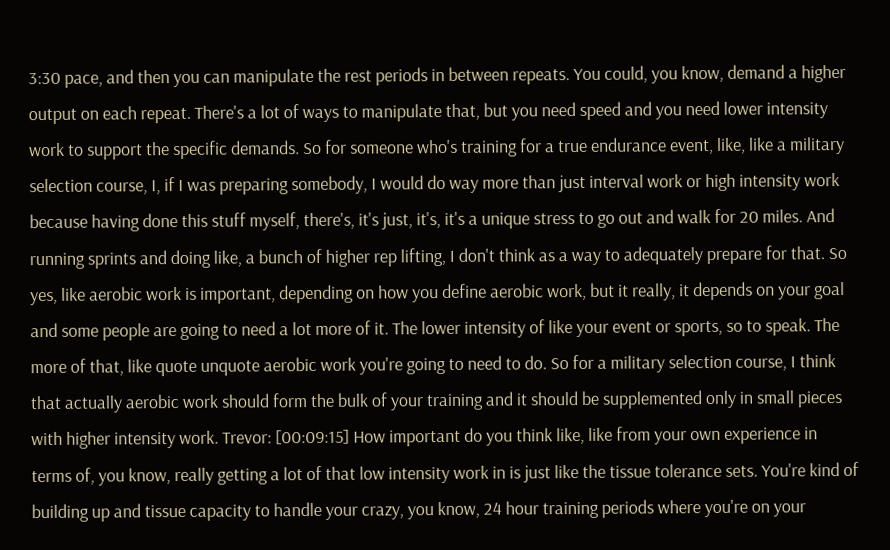3:30 pace, and then you can manipulate the rest periods in between repeats. You could, you know, demand a higher output on each repeat. There's a lot of ways to manipulate that, but you need speed and you need lower intensity work to support the specific demands. So for someone who's training for a true endurance event, like, like a military selection course, I, if I was preparing somebody, I would do way more than just interval work or high intensity work because having done this stuff myself, there's, it's just, it's, it's a unique stress to go out and walk for 20 miles. And running sprints and doing like, a bunch of higher rep lifting, I don't think as a way to adequately prepare for that. So yes, like aerobic work is important, depending on how you define aerobic work, but it really, it depends on your goal and some people are going to need a lot more of it. The lower intensity of like your event or sports, so to speak. The more of that, like quote unquote aerobic work you're going to need to do. So for a military selection course, I think that actually aerobic work should form the bulk of your training and it should be supplemented only in small pieces with higher intensity work. Trevor: [00:09:15] How important do you think like, like from your own experience in terms of, you know, really getting a lot of that low intensity work in is just like the tissue tolerance sets. You're kind of building up and tissue capacity to handle your crazy, you know, 24 hour training periods where you're on your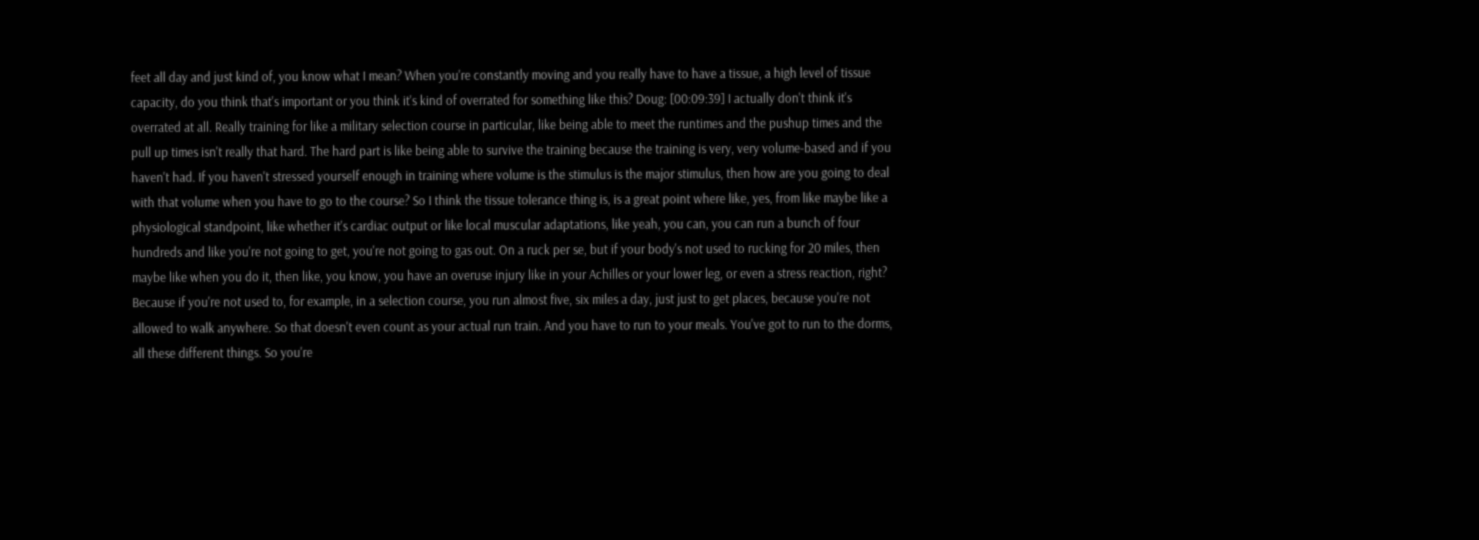feet all day and just kind of, you know what I mean? When you're constantly moving and you really have to have a tissue, a high level of tissue capacity, do you think that's important or you think it's kind of overrated for something like this? Doug: [00:09:39] I actually don't think it's overrated at all. Really training for like a military selection course in particular, like being able to meet the runtimes and the pushup times and the pull up times isn't really that hard. The hard part is like being able to survive the training because the training is very, very volume-based and if you haven't had. If you haven't stressed yourself enough in training where volume is the stimulus is the major stimulus, then how are you going to deal with that volume when you have to go to the course? So I think the tissue tolerance thing is, is a great point where like, yes, from like maybe like a physiological standpoint, like whether it's cardiac output or like local muscular adaptations, like yeah, you can, you can run a bunch of four hundreds and like you're not going to get, you're not going to gas out. On a ruck per se, but if your body's not used to rucking for 20 miles, then maybe like when you do it, then like, you know, you have an overuse injury like in your Achilles or your lower leg, or even a stress reaction, right? Because if you're not used to, for example, in a selection course, you run almost five, six miles a day, just just to get places, because you're not allowed to walk anywhere. So that doesn't even count as your actual run train. And you have to run to your meals. You've got to run to the dorms, all these different things. So you're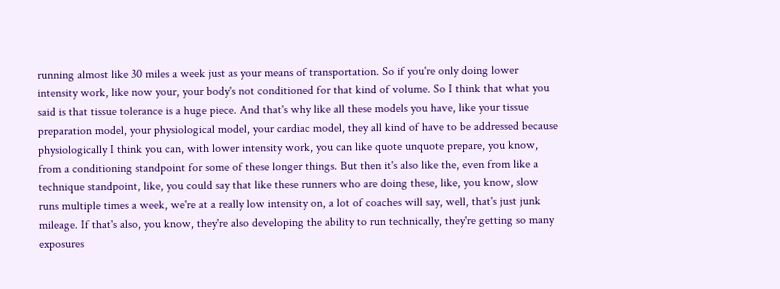running almost like 30 miles a week just as your means of transportation. So if you're only doing lower intensity work, like now your, your body's not conditioned for that kind of volume. So I think that what you said is that tissue tolerance is a huge piece. And that's why like all these models you have, like your tissue preparation model, your physiological model, your cardiac model, they all kind of have to be addressed because physiologically I think you can, with lower intensity work, you can like quote unquote prepare, you know, from a conditioning standpoint for some of these longer things. But then it's also like the, even from like a technique standpoint, like, you could say that like these runners who are doing these, like, you know, slow runs multiple times a week, we're at a really low intensity on, a lot of coaches will say, well, that's just junk mileage. If that's also, you know, they're also developing the ability to run technically, they're getting so many exposures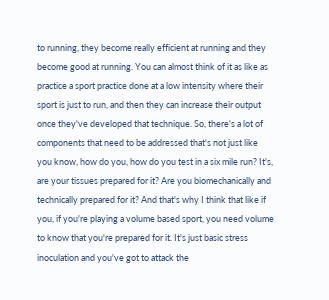to running, they become really efficient at running and they become good at running. You can almost think of it as like as practice a sport practice done at a low intensity where their sport is just to run, and then they can increase their output once they've developed that technique. So, there's a lot of components that need to be addressed that's not just like you know, how do you, how do you test in a six mile run? It's, are your tissues prepared for it? Are you biomechanically and technically prepared for it? And that's why I think that like if you, if you're playing a volume based sport, you need volume to know that you're prepared for it. It's just basic stress inoculation and you've got to attack the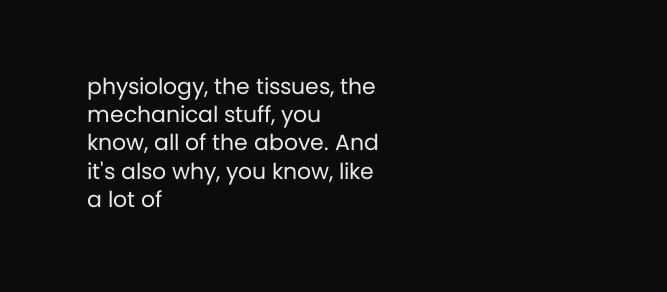physiology, the tissues, the mechanical stuff, you know, all of the above. And it's also why, you know, like a lot of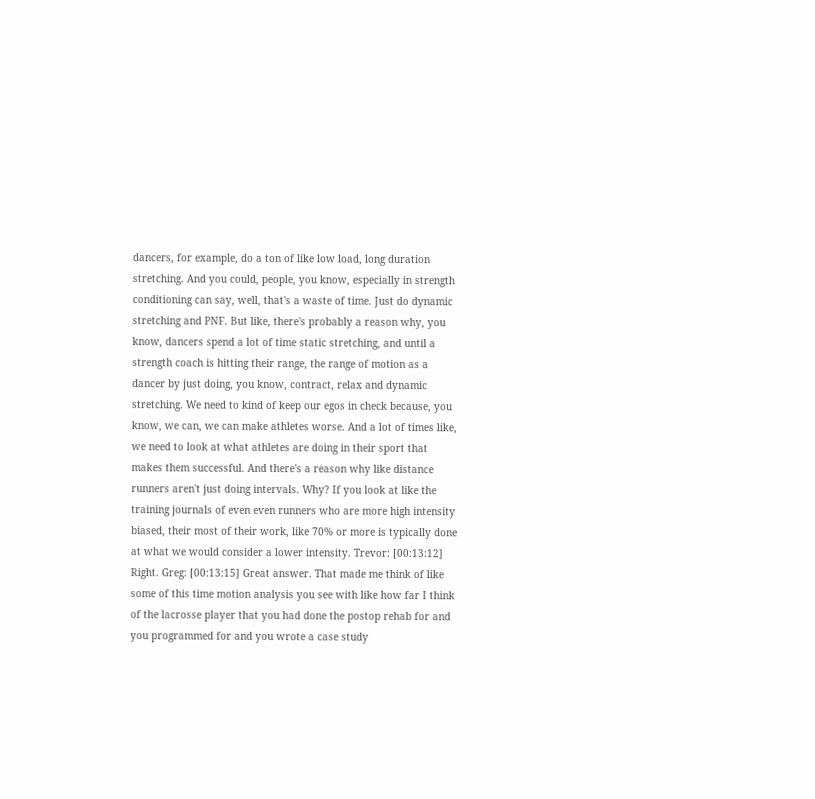dancers, for example, do a ton of like low load, long duration stretching. And you could, people, you know, especially in strength conditioning can say, well, that's a waste of time. Just do dynamic stretching and PNF. But like, there's probably a reason why, you know, dancers spend a lot of time static stretching, and until a strength coach is hitting their range, the range of motion as a dancer by just doing, you know, contract, relax and dynamic stretching. We need to kind of keep our egos in check because, you know, we can, we can make athletes worse. And a lot of times like, we need to look at what athletes are doing in their sport that makes them successful. And there's a reason why like distance runners aren't just doing intervals. Why? If you look at like the training journals of even even runners who are more high intensity biased, their most of their work, like 70% or more is typically done at what we would consider a lower intensity. Trevor: [00:13:12] Right. Greg: [00:13:15] Great answer. That made me think of like some of this time motion analysis you see with like how far I think of the lacrosse player that you had done the postop rehab for and you programmed for and you wrote a case study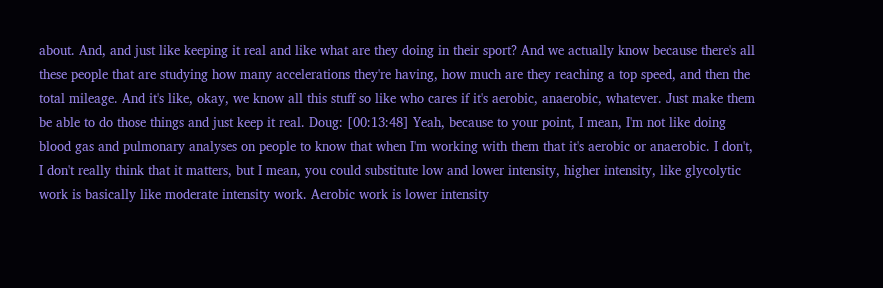about. And, and just like keeping it real and like what are they doing in their sport? And we actually know because there's all these people that are studying how many accelerations they're having, how much are they reaching a top speed, and then the total mileage. And it's like, okay, we know all this stuff so like who cares if it's aerobic, anaerobic, whatever. Just make them be able to do those things and just keep it real. Doug: [00:13:48] Yeah, because to your point, I mean, I'm not like doing blood gas and pulmonary analyses on people to know that when I'm working with them that it's aerobic or anaerobic. I don't, I don't really think that it matters, but I mean, you could substitute low and lower intensity, higher intensity, like glycolytic work is basically like moderate intensity work. Aerobic work is lower intensity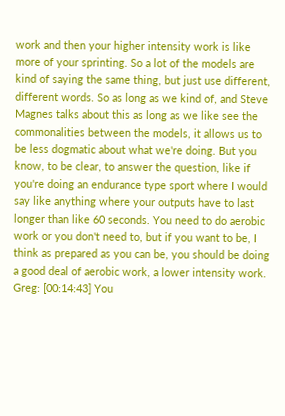work and then your higher intensity work is like more of your sprinting. So a lot of the models are kind of saying the same thing, but just use different, different words. So as long as we kind of, and Steve Magnes talks about this as long as we like see the commonalities between the models, it allows us to be less dogmatic about what we're doing. But you know, to be clear, to answer the question, like if you're doing an endurance type sport where I would say like anything where your outputs have to last longer than like 60 seconds. You need to do aerobic work or you don't need to, but if you want to be, I think as prepared as you can be, you should be doing a good deal of aerobic work, a lower intensity work. Greg: [00:14:43] You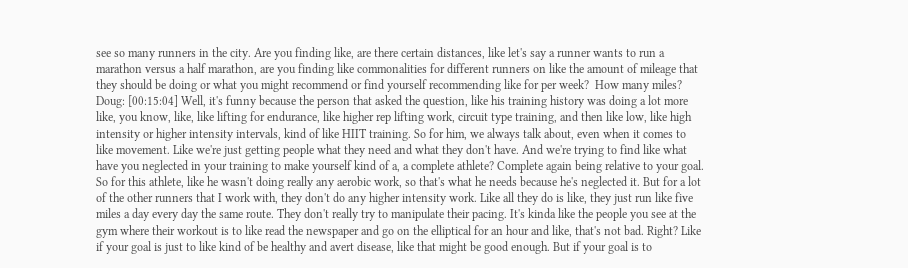see so many runners in the city. Are you finding like, are there certain distances, like let's say a runner wants to run a marathon versus a half marathon, are you finding like commonalities for different runners on like the amount of mileage that they should be doing or what you might recommend or find yourself recommending like for per week?  How many miles? Doug: [00:15:04] Well, it's funny because the person that asked the question, like his training history was doing a lot more like, you know, like, like lifting for endurance, like higher rep lifting work, circuit type training, and then like low, like high intensity or higher intensity intervals, kind of like HIIT training. So for him, we always talk about, even when it comes to like movement. Like we're just getting people what they need and what they don't have. And we're trying to find like what have you neglected in your training to make yourself kind of a, a complete athlete? Complete again being relative to your goal. So for this athlete, like he wasn't doing really any aerobic work, so that's what he needs because he's neglected it. But for a lot of the other runners that I work with, they don't do any higher intensity work. Like all they do is like, they just run like five miles a day every day the same route. They don't really try to manipulate their pacing. It's kinda like the people you see at the gym where their workout is to like read the newspaper and go on the elliptical for an hour and like, that's not bad. Right? Like if your goal is just to like kind of be healthy and avert disease, like that might be good enough. But if your goal is to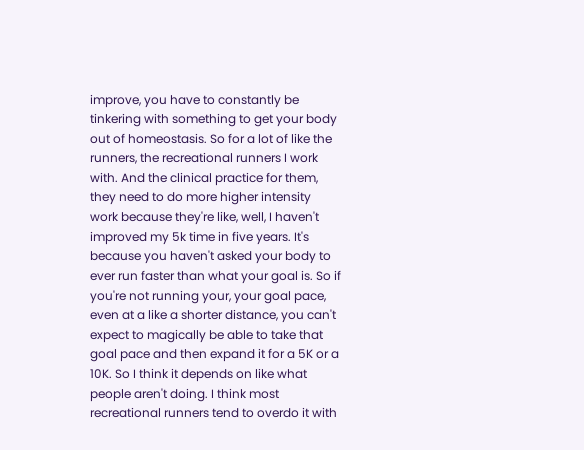improve, you have to constantly be tinkering with something to get your body out of homeostasis. So for a lot of like the runners, the recreational runners I work with. And the clinical practice for them, they need to do more higher intensity work because they're like, well, I haven't improved my 5k time in five years. It's because you haven't asked your body to ever run faster than what your goal is. So if you're not running your, your goal pace, even at a like a shorter distance, you can't expect to magically be able to take that goal pace and then expand it for a 5K or a 10K. So I think it depends on like what people aren't doing. I think most recreational runners tend to overdo it with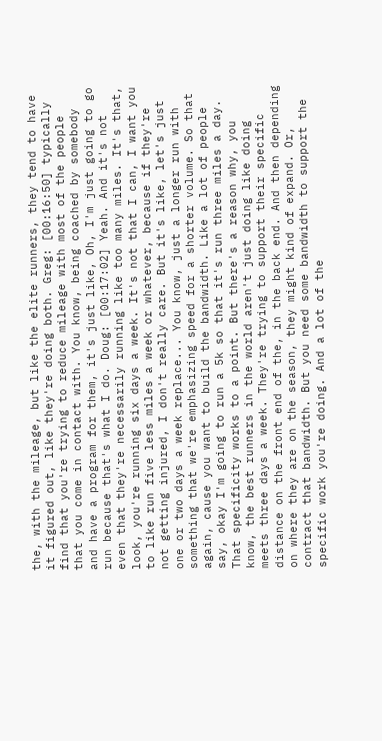the, with the mileage, but like the elite runners, they tend to have it figured out, like they're doing both. Greg: [00:16:50] typically find that you're trying to reduce mileage with most of the people that you come in contact with. You know, being coached by somebody and have a program for them, it's just like, Oh, I'm just going to go run because that's what I do. Doug: [00:17:02] Yeah. And it's not even that they're necessarily running like too many miles. It's that, look, you're running six days a week. It's not that I can, I want you to like run five less miles a week or whatever, because if they're not getting injured, I don't really care. But it's like, let's just one or two days a week replace... You know, just a longer run with something that we're emphasizing speed for a shorter volume. So that again, cause you want to build the bandwidth. Like a lot of people say, okay I'm going to run a 5k so that it's run three miles a day. That specificity works to a point. But there's a reason why, you know, the best runners in the world aren't just doing like doing meets three days a week. They're trying to support their specific distance on the front end of the, in the back end. And then depending on where they are on the season, they might kind of expand. Or, contract that bandwidth. But you need some bandwidth to support the specific work you're doing. And a lot of the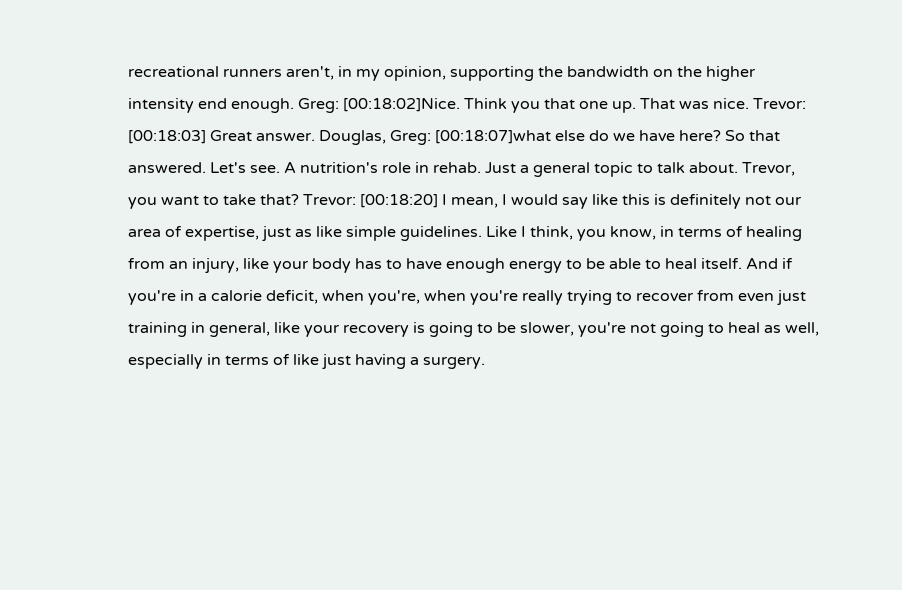recreational runners aren't, in my opinion, supporting the bandwidth on the higher intensity end enough. Greg: [00:18:02]Nice. Think you that one up. That was nice. Trevor: [00:18:03] Great answer. Douglas, Greg: [00:18:07]what else do we have here? So that answered. Let's see. A nutrition's role in rehab. Just a general topic to talk about. Trevor, you want to take that? Trevor: [00:18:20] I mean, I would say like this is definitely not our area of expertise, just as like simple guidelines. Like I think, you know, in terms of healing from an injury, like your body has to have enough energy to be able to heal itself. And if you're in a calorie deficit, when you're, when you're really trying to recover from even just training in general, like your recovery is going to be slower, you're not going to heal as well, especially in terms of like just having a surgery.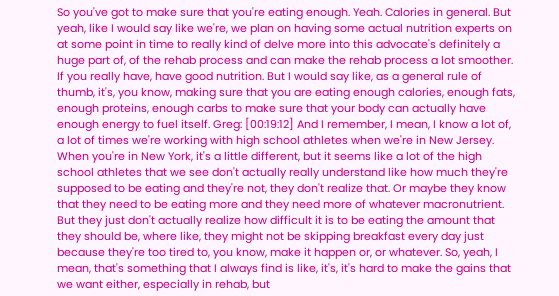So you've got to make sure that you're eating enough. Yeah. Calories in general. But yeah, like I would say like we're, we plan on having some actual nutrition experts on at some point in time to really kind of delve more into this advocate's definitely a huge part of, of the rehab process and can make the rehab process a lot smoother. If you really have, have good nutrition. But I would say like, as a general rule of thumb, it's, you know, making sure that you are eating enough calories, enough fats, enough proteins, enough carbs to make sure that your body can actually have enough energy to fuel itself. Greg: [00:19:12] And I remember, I mean, I know a lot of, a lot of times we're working with high school athletes when we're in New Jersey. When you're in New York, it's a little different, but it seems like a lot of the high school athletes that we see don't actually really understand like how much they're supposed to be eating and they're not, they don't realize that. Or maybe they know that they need to be eating more and they need more of whatever macronutrient. But they just don't actually realize how difficult it is to be eating the amount that they should be, where like, they might not be skipping breakfast every day just because they're too tired to, you know, make it happen or, or whatever. So, yeah, I mean, that's something that I always find is like, it's, it's hard to make the gains that we want either, especially in rehab, but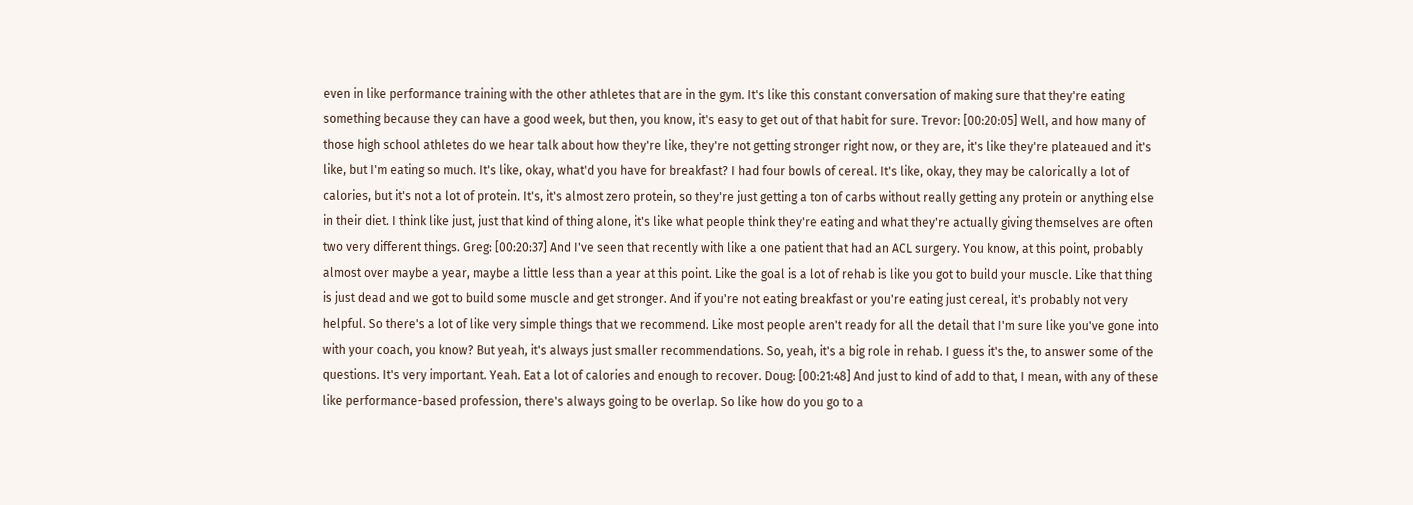even in like performance training with the other athletes that are in the gym. It's like this constant conversation of making sure that they're eating something because they can have a good week, but then, you know, it's easy to get out of that habit for sure. Trevor: [00:20:05] Well, and how many of those high school athletes do we hear talk about how they're like, they're not getting stronger right now, or they are, it's like they're plateaued and it's like, but I'm eating so much. It's like, okay, what'd you have for breakfast? I had four bowls of cereal. It's like, okay, they may be calorically a lot of calories, but it's not a lot of protein. It's, it's almost zero protein, so they're just getting a ton of carbs without really getting any protein or anything else in their diet. I think like just, just that kind of thing alone, it's like what people think they're eating and what they're actually giving themselves are often two very different things. Greg: [00:20:37] And I've seen that recently with like a one patient that had an ACL surgery. You know, at this point, probably almost over maybe a year, maybe a little less than a year at this point. Like the goal is a lot of rehab is like you got to build your muscle. Like that thing is just dead and we got to build some muscle and get stronger. And if you're not eating breakfast or you're eating just cereal, it's probably not very helpful. So there's a lot of like very simple things that we recommend. Like most people aren't ready for all the detail that I'm sure like you've gone into with your coach, you know? But yeah, it's always just smaller recommendations. So, yeah, it's a big role in rehab. I guess it's the, to answer some of the questions. It's very important. Yeah. Eat a lot of calories and enough to recover. Doug: [00:21:48] And just to kind of add to that, I mean, with any of these like performance-based profession, there's always going to be overlap. So like how do you go to a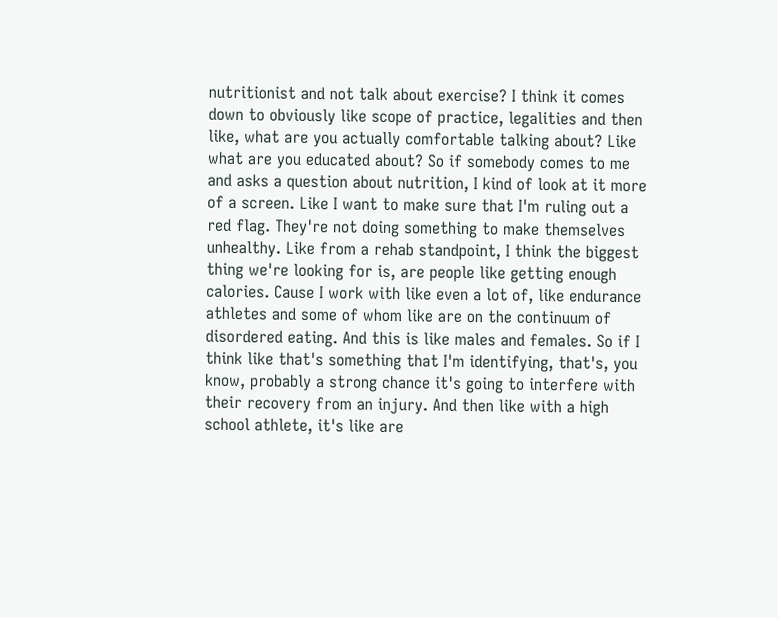nutritionist and not talk about exercise? I think it comes down to obviously like scope of practice, legalities and then like, what are you actually comfortable talking about? Like what are you educated about? So if somebody comes to me and asks a question about nutrition, I kind of look at it more of a screen. Like I want to make sure that I'm ruling out a red flag. They're not doing something to make themselves unhealthy. Like from a rehab standpoint, I think the biggest thing we're looking for is, are people like getting enough calories. Cause I work with like even a lot of, like endurance athletes and some of whom like are on the continuum of disordered eating. And this is like males and females. So if I think like that's something that I'm identifying, that's, you know, probably a strong chance it's going to interfere with their recovery from an injury. And then like with a high school athlete, it's like are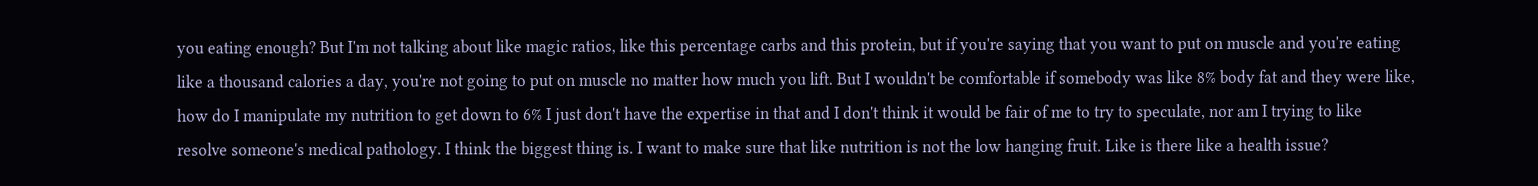you eating enough? But I'm not talking about like magic ratios, like this percentage carbs and this protein, but if you're saying that you want to put on muscle and you're eating like a thousand calories a day, you're not going to put on muscle no matter how much you lift. But I wouldn't be comfortable if somebody was like 8% body fat and they were like, how do I manipulate my nutrition to get down to 6% I just don't have the expertise in that and I don't think it would be fair of me to try to speculate, nor am I trying to like resolve someone's medical pathology. I think the biggest thing is. I want to make sure that like nutrition is not the low hanging fruit. Like is there like a health issue?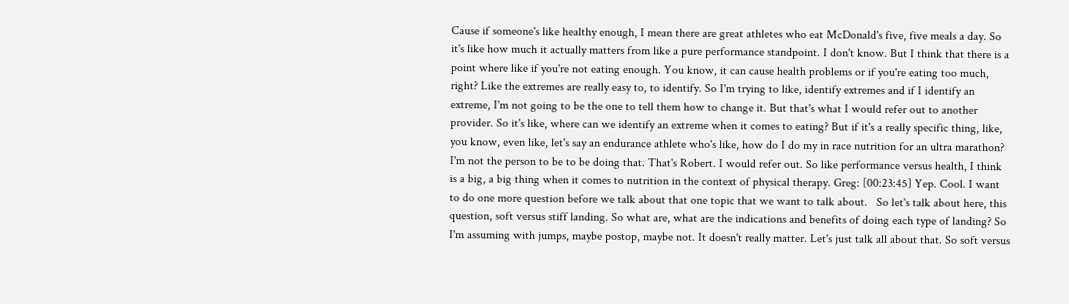Cause if someone's like healthy enough, I mean there are great athletes who eat McDonald's five, five meals a day. So it's like how much it actually matters from like a pure performance standpoint. I don't know. But I think that there is a point where like if you're not eating enough. You know, it can cause health problems or if you're eating too much, right? Like the extremes are really easy to, to identify. So I'm trying to like, identify extremes and if I identify an extreme, I'm not going to be the one to tell them how to change it. But that's what I would refer out to another provider. So it's like, where can we identify an extreme when it comes to eating? But if it's a really specific thing, like, you know, even like, let's say an endurance athlete who's like, how do I do my in race nutrition for an ultra marathon? I'm not the person to be to be doing that. That's Robert. I would refer out. So like performance versus health, I think is a big, a big thing when it comes to nutrition in the context of physical therapy. Greg: [00:23:45] Yep. Cool. I want to do one more question before we talk about that one topic that we want to talk about.   So let's talk about here, this question, soft versus stiff landing. So what are, what are the indications and benefits of doing each type of landing? So I'm assuming with jumps, maybe postop, maybe not. It doesn't really matter. Let's just talk all about that. So soft versus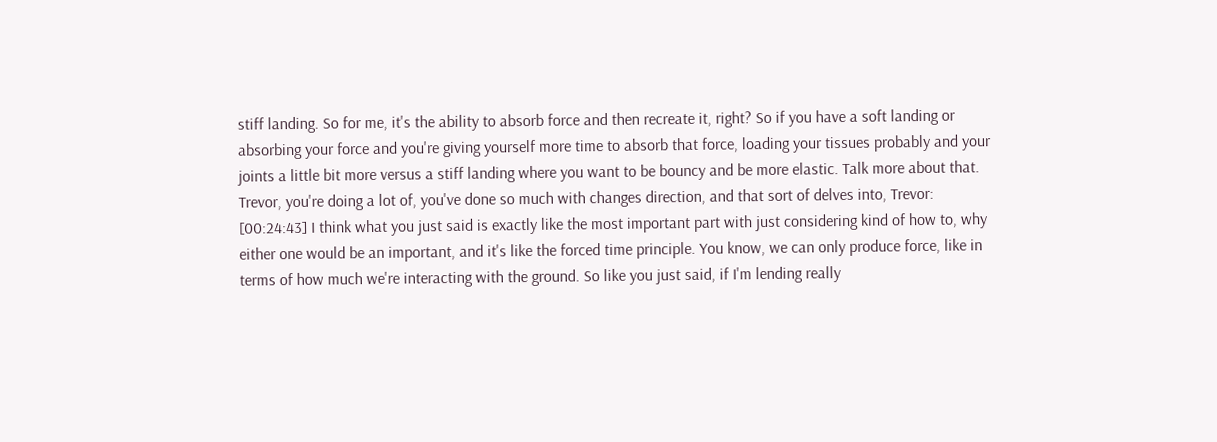stiff landing. So for me, it's the ability to absorb force and then recreate it, right? So if you have a soft landing or absorbing your force and you're giving yourself more time to absorb that force, loading your tissues probably and your joints a little bit more versus a stiff landing where you want to be bouncy and be more elastic. Talk more about that. Trevor, you're doing a lot of, you've done so much with changes direction, and that sort of delves into, Trevor: [00:24:43] I think what you just said is exactly like the most important part with just considering kind of how to, why either one would be an important, and it's like the forced time principle. You know, we can only produce force, like in terms of how much we're interacting with the ground. So like you just said, if I'm lending really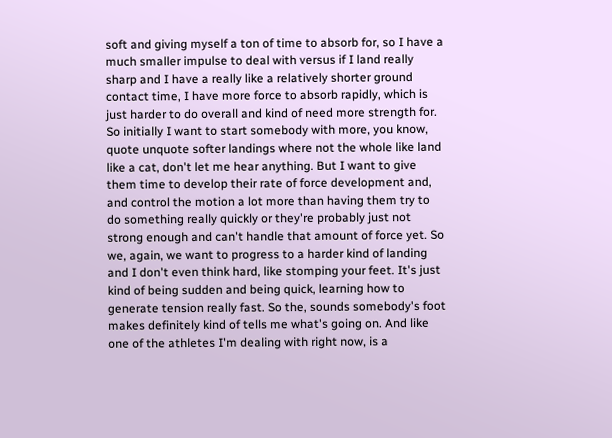soft and giving myself a ton of time to absorb for, so I have a much smaller impulse to deal with versus if I land really sharp and I have a really like a relatively shorter ground contact time, I have more force to absorb rapidly, which is just harder to do overall and kind of need more strength for. So initially I want to start somebody with more, you know, quote unquote softer landings where not the whole like land like a cat, don't let me hear anything. But I want to give them time to develop their rate of force development and, and control the motion a lot more than having them try to do something really quickly or they're probably just not strong enough and can't handle that amount of force yet. So we, again, we want to progress to a harder kind of landing and I don't even think hard, like stomping your feet. It's just kind of being sudden and being quick, learning how to generate tension really fast. So the, sounds somebody's foot makes definitely kind of tells me what's going on. And like one of the athletes I'm dealing with right now, is a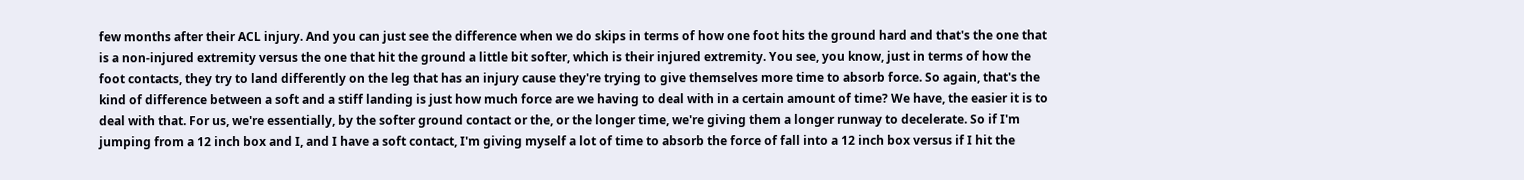few months after their ACL injury. And you can just see the difference when we do skips in terms of how one foot hits the ground hard and that's the one that is a non-injured extremity versus the one that hit the ground a little bit softer, which is their injured extremity. You see, you know, just in terms of how the foot contacts, they try to land differently on the leg that has an injury cause they're trying to give themselves more time to absorb force. So again, that's the kind of difference between a soft and a stiff landing is just how much force are we having to deal with in a certain amount of time? We have, the easier it is to deal with that. For us, we're essentially, by the softer ground contact or the, or the longer time, we're giving them a longer runway to decelerate. So if I'm jumping from a 12 inch box and I, and I have a soft contact, I'm giving myself a lot of time to absorb the force of fall into a 12 inch box versus if I hit the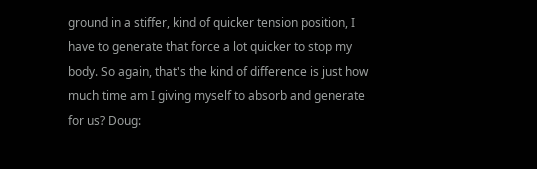ground in a stiffer, kind of quicker tension position, I have to generate that force a lot quicker to stop my body. So again, that's the kind of difference is just how much time am I giving myself to absorb and generate for us? Doug: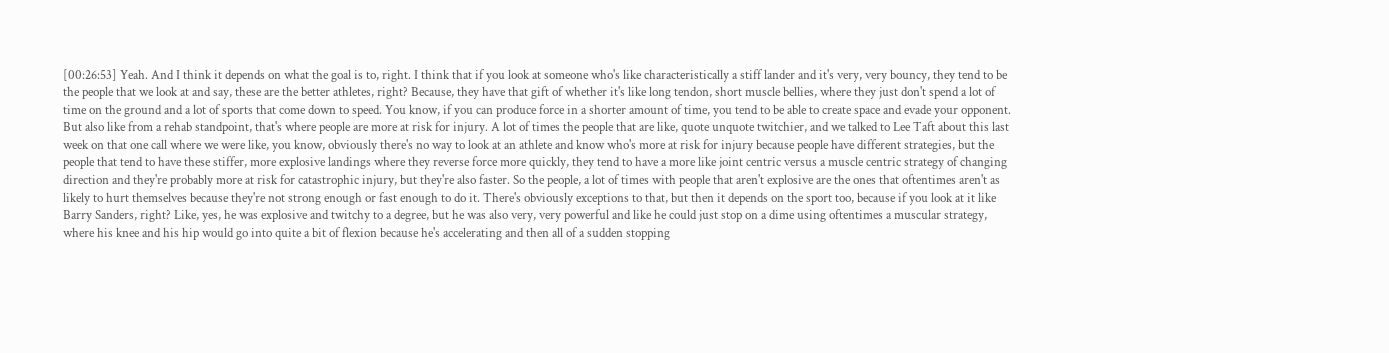[00:26:53] Yeah. And I think it depends on what the goal is to, right. I think that if you look at someone who's like characteristically a stiff lander and it's very, very bouncy, they tend to be the people that we look at and say, these are the better athletes, right? Because, they have that gift of whether it's like long tendon, short muscle bellies, where they just don't spend a lot of time on the ground and a lot of sports that come down to speed. You know, if you can produce force in a shorter amount of time, you tend to be able to create space and evade your opponent. But also like from a rehab standpoint, that's where people are more at risk for injury. A lot of times the people that are like, quote unquote twitchier, and we talked to Lee Taft about this last week on that one call where we were like, you know, obviously there's no way to look at an athlete and know who's more at risk for injury because people have different strategies, but the people that tend to have these stiffer, more explosive landings where they reverse force more quickly, they tend to have a more like joint centric versus a muscle centric strategy of changing direction and they're probably more at risk for catastrophic injury, but they're also faster. So the people, a lot of times with people that aren't explosive are the ones that oftentimes aren't as likely to hurt themselves because they're not strong enough or fast enough to do it. There's obviously exceptions to that, but then it depends on the sport too, because if you look at it like Barry Sanders, right? Like, yes, he was explosive and twitchy to a degree, but he was also very, very powerful and like he could just stop on a dime using oftentimes a muscular strategy, where his knee and his hip would go into quite a bit of flexion because he's accelerating and then all of a sudden stopping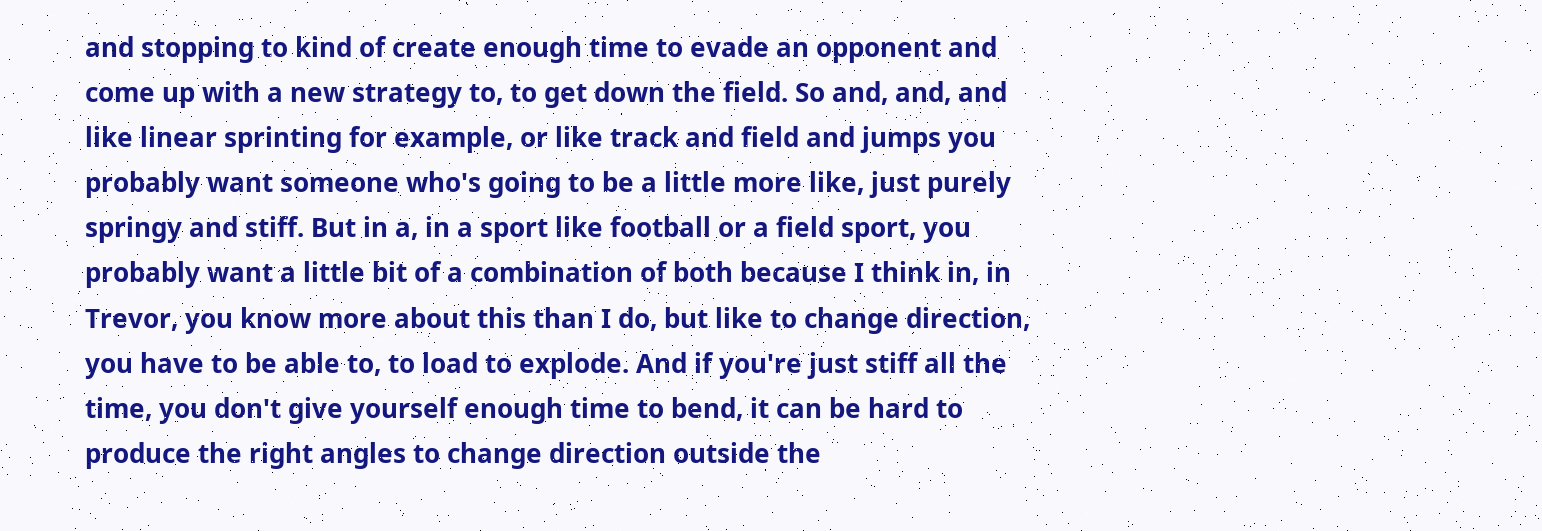and stopping to kind of create enough time to evade an opponent and come up with a new strategy to, to get down the field. So and, and, and like linear sprinting for example, or like track and field and jumps you probably want someone who's going to be a little more like, just purely springy and stiff. But in a, in a sport like football or a field sport, you probably want a little bit of a combination of both because I think in, in Trevor, you know more about this than I do, but like to change direction, you have to be able to, to load to explode. And if you're just stiff all the time, you don't give yourself enough time to bend, it can be hard to produce the right angles to change direction outside the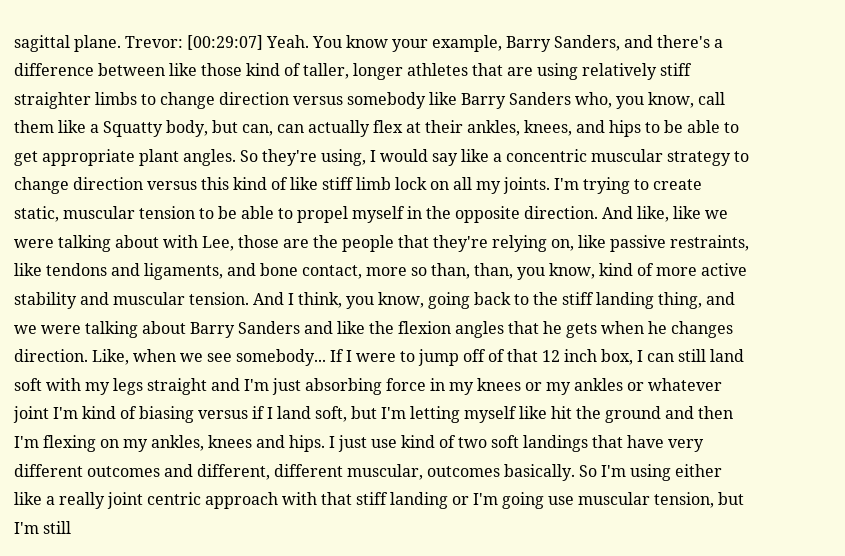sagittal plane. Trevor: [00:29:07] Yeah. You know your example, Barry Sanders, and there's a difference between like those kind of taller, longer athletes that are using relatively stiff straighter limbs to change direction versus somebody like Barry Sanders who, you know, call them like a Squatty body, but can, can actually flex at their ankles, knees, and hips to be able to get appropriate plant angles. So they're using, I would say like a concentric muscular strategy to change direction versus this kind of like stiff limb lock on all my joints. I'm trying to create static, muscular tension to be able to propel myself in the opposite direction. And like, like we were talking about with Lee, those are the people that they're relying on, like passive restraints, like tendons and ligaments, and bone contact, more so than, than, you know, kind of more active stability and muscular tension. And I think, you know, going back to the stiff landing thing, and we were talking about Barry Sanders and like the flexion angles that he gets when he changes direction. Like, when we see somebody... If I were to jump off of that 12 inch box, I can still land soft with my legs straight and I'm just absorbing force in my knees or my ankles or whatever joint I'm kind of biasing versus if I land soft, but I'm letting myself like hit the ground and then I'm flexing on my ankles, knees and hips. I just use kind of two soft landings that have very different outcomes and different, different muscular, outcomes basically. So I'm using either like a really joint centric approach with that stiff landing or I'm going use muscular tension, but I'm still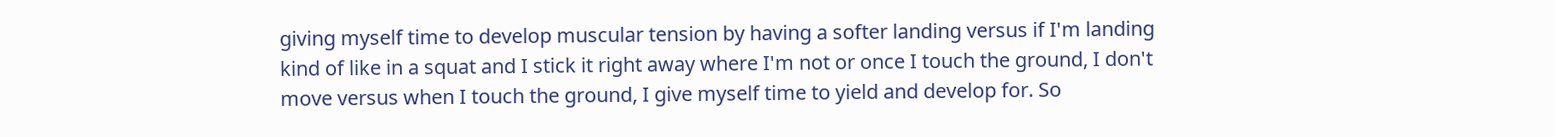giving myself time to develop muscular tension by having a softer landing versus if I'm landing kind of like in a squat and I stick it right away where I'm not or once I touch the ground, I don't move versus when I touch the ground, I give myself time to yield and develop for. So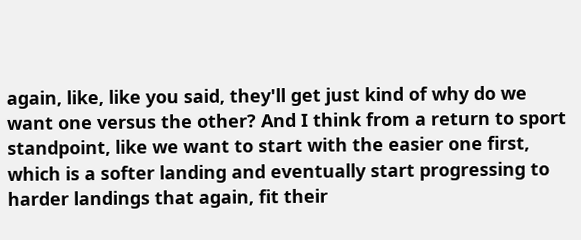again, like, like you said, they'll get just kind of why do we want one versus the other? And I think from a return to sport standpoint, like we want to start with the easier one first, which is a softer landing and eventually start progressing to harder landings that again, fit their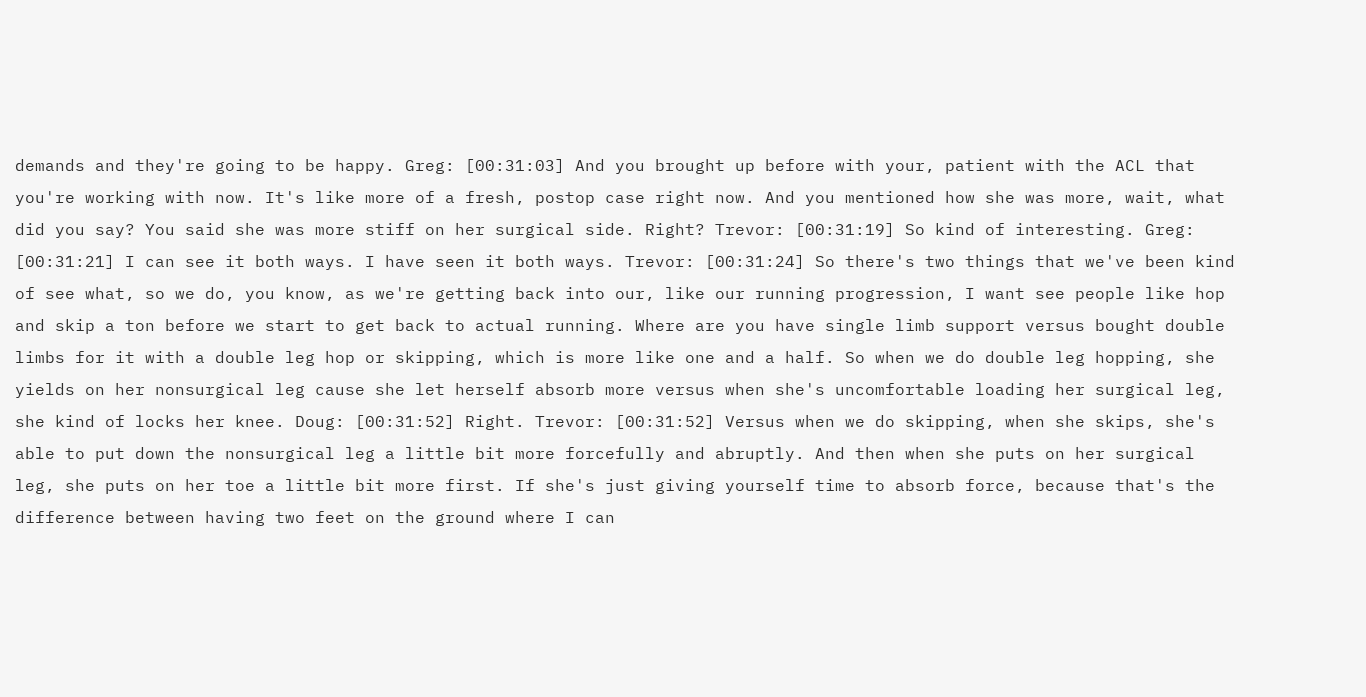demands and they're going to be happy. Greg: [00:31:03] And you brought up before with your, patient with the ACL that you're working with now. It's like more of a fresh, postop case right now. And you mentioned how she was more, wait, what did you say? You said she was more stiff on her surgical side. Right? Trevor: [00:31:19] So kind of interesting. Greg: [00:31:21] I can see it both ways. I have seen it both ways. Trevor: [00:31:24] So there's two things that we've been kind of see what, so we do, you know, as we're getting back into our, like our running progression, I want see people like hop and skip a ton before we start to get back to actual running. Where are you have single limb support versus bought double limbs for it with a double leg hop or skipping, which is more like one and a half. So when we do double leg hopping, she yields on her nonsurgical leg cause she let herself absorb more versus when she's uncomfortable loading her surgical leg, she kind of locks her knee. Doug: [00:31:52] Right. Trevor: [00:31:52] Versus when we do skipping, when she skips, she's able to put down the nonsurgical leg a little bit more forcefully and abruptly. And then when she puts on her surgical leg, she puts on her toe a little bit more first. If she's just giving yourself time to absorb force, because that's the difference between having two feet on the ground where I can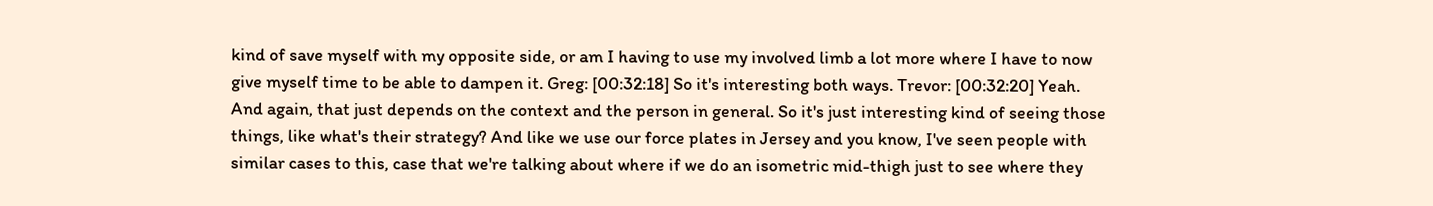kind of save myself with my opposite side, or am I having to use my involved limb a lot more where I have to now give myself time to be able to dampen it. Greg: [00:32:18] So it's interesting both ways. Trevor: [00:32:20] Yeah. And again, that just depends on the context and the person in general. So it's just interesting kind of seeing those things, like what's their strategy? And like we use our force plates in Jersey and you know, I've seen people with similar cases to this, case that we're talking about where if we do an isometric mid-thigh just to see where they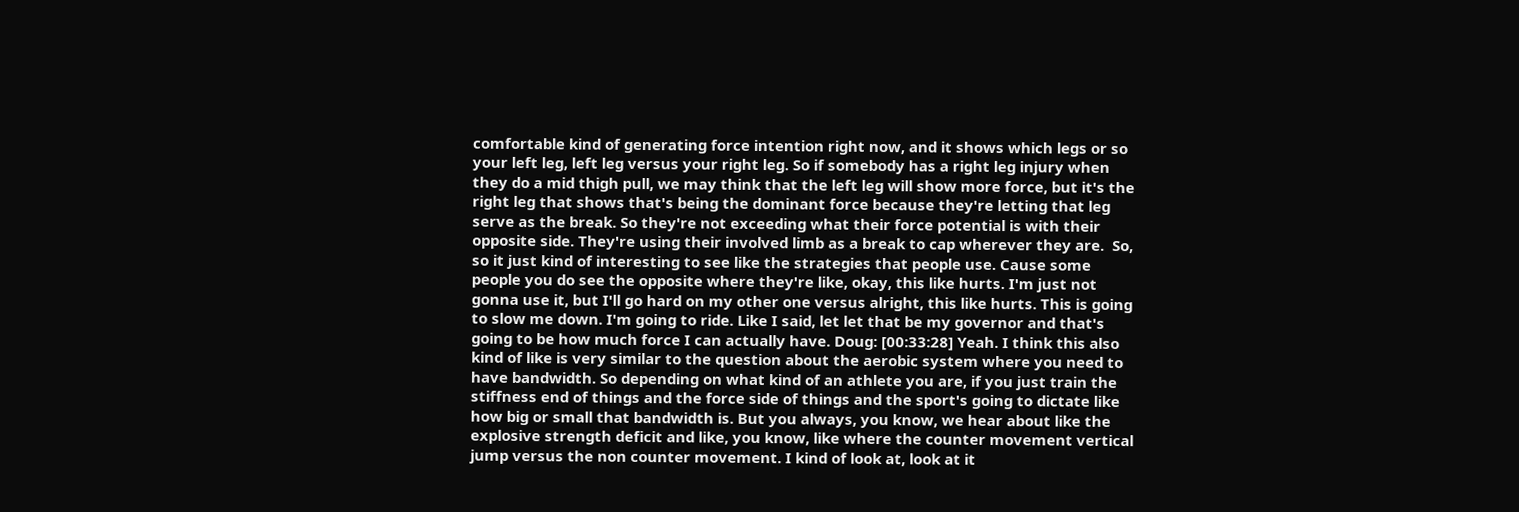comfortable kind of generating force intention right now, and it shows which legs or so your left leg, left leg versus your right leg. So if somebody has a right leg injury when they do a mid thigh pull, we may think that the left leg will show more force, but it's the right leg that shows that's being the dominant force because they're letting that leg serve as the break. So they're not exceeding what their force potential is with their opposite side. They're using their involved limb as a break to cap wherever they are.  So, so it just kind of interesting to see like the strategies that people use. Cause some people you do see the opposite where they're like, okay, this like hurts. I'm just not gonna use it, but I'll go hard on my other one versus alright, this like hurts. This is going to slow me down. I'm going to ride. Like I said, let let that be my governor and that's going to be how much force I can actually have. Doug: [00:33:28] Yeah. I think this also kind of like is very similar to the question about the aerobic system where you need to have bandwidth. So depending on what kind of an athlete you are, if you just train the stiffness end of things and the force side of things and the sport's going to dictate like how big or small that bandwidth is. But you always, you know, we hear about like the explosive strength deficit and like, you know, like where the counter movement vertical jump versus the non counter movement. I kind of look at, look at it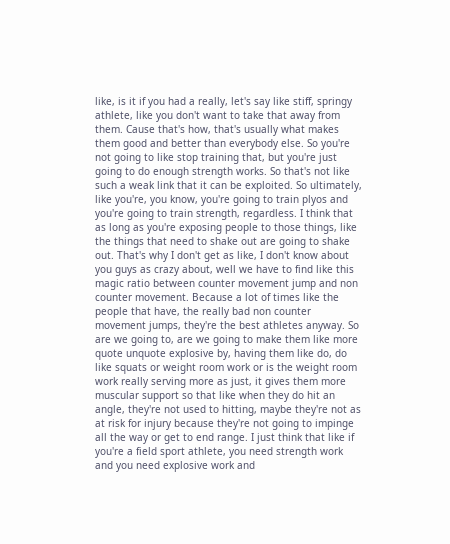like, is it if you had a really, let's say like stiff, springy athlete, like you don't want to take that away from them. Cause that's how, that's usually what makes them good and better than everybody else. So you're not going to like stop training that, but you're just going to do enough strength works. So that's not like such a weak link that it can be exploited. So ultimately, like you're, you know, you're going to train plyos and you're going to train strength, regardless. I think that as long as you're exposing people to those things, like the things that need to shake out are going to shake out. That's why I don't get as like, I don't know about you guys as crazy about, well we have to find like this magic ratio between counter movement jump and non counter movement. Because a lot of times like the people that have, the really bad non counter movement jumps, they're the best athletes anyway. So are we going to, are we going to make them like more quote unquote explosive by, having them like do, do like squats or weight room work or is the weight room work really serving more as just, it gives them more muscular support so that like when they do hit an angle, they're not used to hitting, maybe they're not as at risk for injury because they're not going to impinge all the way or get to end range. I just think that like if you're a field sport athlete, you need strength work and you need explosive work and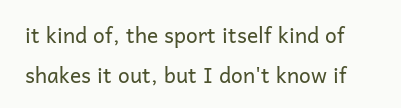it kind of, the sport itself kind of shakes it out, but I don't know if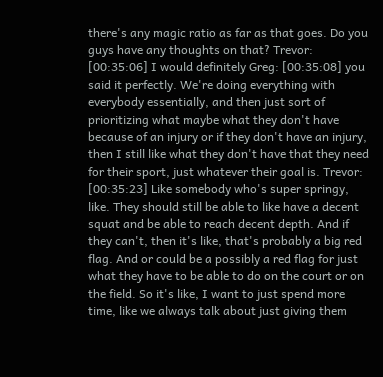there's any magic ratio as far as that goes. Do you guys have any thoughts on that? Trevor: [00:35:06] I would definitely Greg: [00:35:08] you said it perfectly. We're doing everything with everybody essentially, and then just sort of prioritizing what maybe what they don't have because of an injury or if they don't have an injury, then I still like what they don't have that they need for their sport, just whatever their goal is. Trevor: [00:35:23] Like somebody who's super springy, like. They should still be able to like have a decent squat and be able to reach decent depth. And if they can't, then it's like, that's probably a big red flag. And or could be a possibly a red flag for just what they have to be able to do on the court or on the field. So it's like, I want to just spend more time, like we always talk about just giving them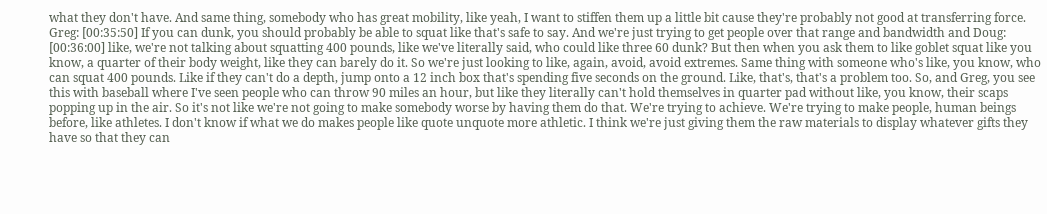what they don't have. And same thing, somebody who has great mobility, like yeah, I want to stiffen them up a little bit cause they're probably not good at transferring force. Greg: [00:35:50] If you can dunk, you should probably be able to squat like that's safe to say. And we're just trying to get people over that range and bandwidth and Doug: [00:36:00] like, we're not talking about squatting 400 pounds, like we've literally said, who could like three 60 dunk? But then when you ask them to like goblet squat like you know, a quarter of their body weight, like they can barely do it. So we're just looking to like, again, avoid, avoid extremes. Same thing with someone who's like, you know, who can squat 400 pounds. Like if they can't do a depth, jump onto a 12 inch box that's spending five seconds on the ground. Like, that's, that's a problem too. So, and Greg, you see this with baseball where I've seen people who can throw 90 miles an hour, but like they literally can't hold themselves in quarter pad without like, you know, their scaps popping up in the air. So it's not like we're not going to make somebody worse by having them do that. We're trying to achieve. We're trying to make people, human beings before, like athletes. I don't know if what we do makes people like quote unquote more athletic. I think we're just giving them the raw materials to display whatever gifts they have so that they can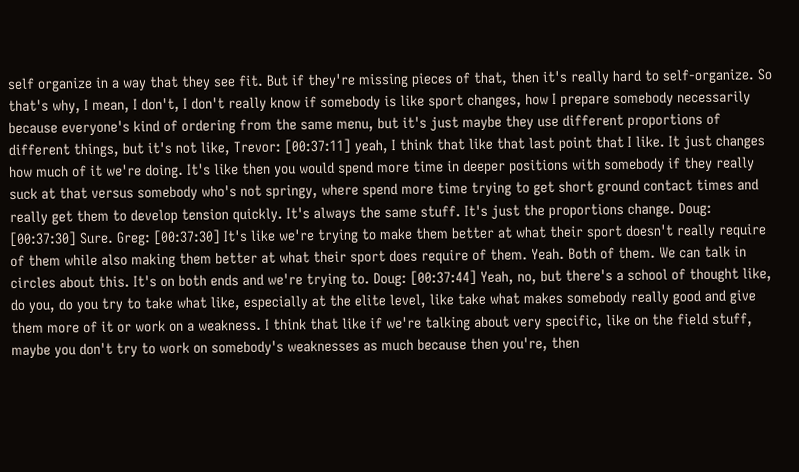self organize in a way that they see fit. But if they're missing pieces of that, then it's really hard to self-organize. So that's why, I mean, I don't, I don't really know if somebody is like sport changes, how I prepare somebody necessarily because everyone's kind of ordering from the same menu, but it's just maybe they use different proportions of different things, but it's not like, Trevor: [00:37:11] yeah, I think that like that last point that I like. It just changes how much of it we're doing. It's like then you would spend more time in deeper positions with somebody if they really suck at that versus somebody who's not springy, where spend more time trying to get short ground contact times and really get them to develop tension quickly. It's always the same stuff. It's just the proportions change. Doug: [00:37:30] Sure. Greg: [00:37:30] It's like we're trying to make them better at what their sport doesn't really require of them while also making them better at what their sport does require of them. Yeah. Both of them. We can talk in circles about this. It's on both ends and we're trying to. Doug: [00:37:44] Yeah, no, but there's a school of thought like, do you, do you try to take what like, especially at the elite level, like take what makes somebody really good and give them more of it or work on a weakness. I think that like if we're talking about very specific, like on the field stuff, maybe you don't try to work on somebody's weaknesses as much because then you're, then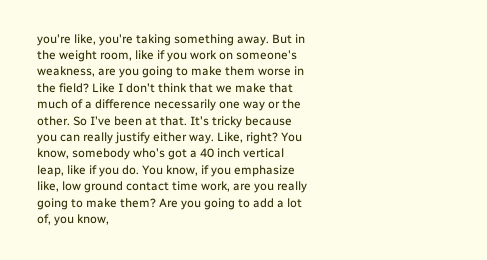you're like, you're taking something away. But in the weight room, like if you work on someone's weakness, are you going to make them worse in the field? Like I don't think that we make that much of a difference necessarily one way or the other. So I've been at that. It's tricky because you can really justify either way. Like, right? You know, somebody who's got a 40 inch vertical leap, like if you do. You know, if you emphasize like, low ground contact time work, are you really going to make them? Are you going to add a lot of, you know,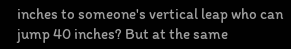inches to someone's vertical leap who can jump 40 inches? But at the same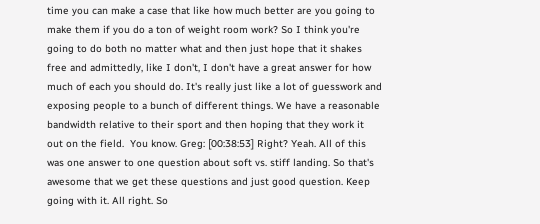time you can make a case that like how much better are you going to make them if you do a ton of weight room work? So I think you're going to do both no matter what and then just hope that it shakes free and admittedly, like I don't, I don't have a great answer for how much of each you should do. It's really just like a lot of guesswork and exposing people to a bunch of different things. We have a reasonable bandwidth relative to their sport and then hoping that they work it out on the field.  You know. Greg: [00:38:53] Right? Yeah. All of this was one answer to one question about soft vs. stiff landing. So that's awesome that we get these questions and just good question. Keep going with it. All right. So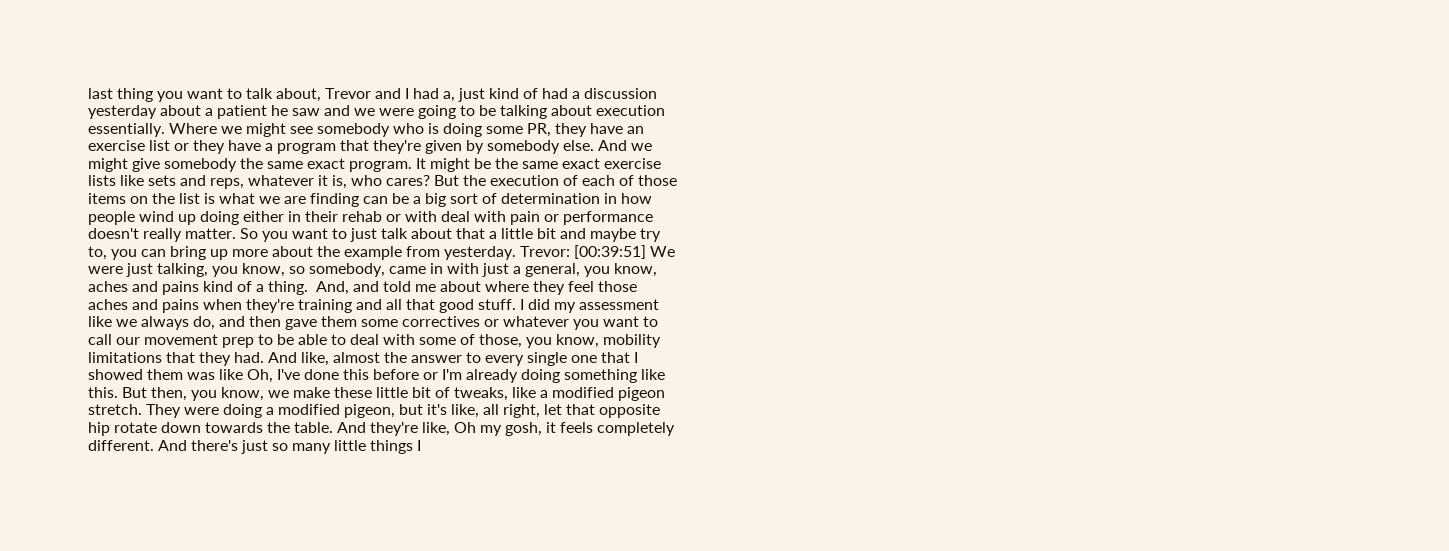last thing you want to talk about, Trevor and I had a, just kind of had a discussion yesterday about a patient he saw and we were going to be talking about execution essentially. Where we might see somebody who is doing some PR, they have an exercise list or they have a program that they're given by somebody else. And we might give somebody the same exact program. It might be the same exact exercise lists like sets and reps, whatever it is, who cares? But the execution of each of those items on the list is what we are finding can be a big sort of determination in how people wind up doing either in their rehab or with deal with pain or performance doesn't really matter. So you want to just talk about that a little bit and maybe try to, you can bring up more about the example from yesterday. Trevor: [00:39:51] We were just talking, you know, so somebody, came in with just a general, you know, aches and pains kind of a thing.  And, and told me about where they feel those aches and pains when they're training and all that good stuff. I did my assessment like we always do, and then gave them some correctives or whatever you want to call our movement prep to be able to deal with some of those, you know, mobility limitations that they had. And like, almost the answer to every single one that I showed them was like Oh, I've done this before or I'm already doing something like this. But then, you know, we make these little bit of tweaks, like a modified pigeon stretch. They were doing a modified pigeon, but it's like, all right, let that opposite hip rotate down towards the table. And they're like, Oh my gosh, it feels completely different. And there's just so many little things I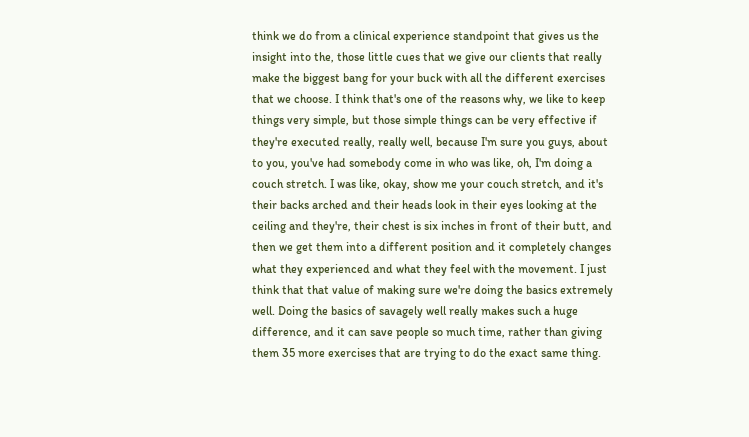think we do from a clinical experience standpoint that gives us the insight into the, those little cues that we give our clients that really make the biggest bang for your buck with all the different exercises that we choose. I think that's one of the reasons why, we like to keep things very simple, but those simple things can be very effective if they're executed really, really well, because I'm sure you guys, about to you, you've had somebody come in who was like, oh, I'm doing a couch stretch. I was like, okay, show me your couch stretch, and it's their backs arched and their heads look in their eyes looking at the ceiling and they're, their chest is six inches in front of their butt, and then we get them into a different position and it completely changes what they experienced and what they feel with the movement. I just think that that value of making sure we're doing the basics extremely well. Doing the basics of savagely well really makes such a huge difference, and it can save people so much time, rather than giving them 35 more exercises that are trying to do the exact same thing.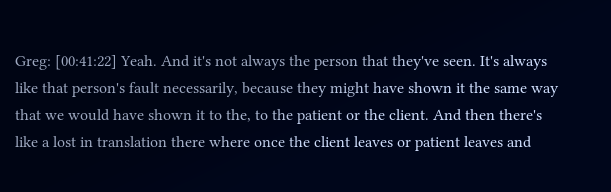Greg: [00:41:22] Yeah. And it's not always the person that they've seen. It's always like that person's fault necessarily, because they might have shown it the same way that we would have shown it to the, to the patient or the client. And then there's like a lost in translation there where once the client leaves or patient leaves and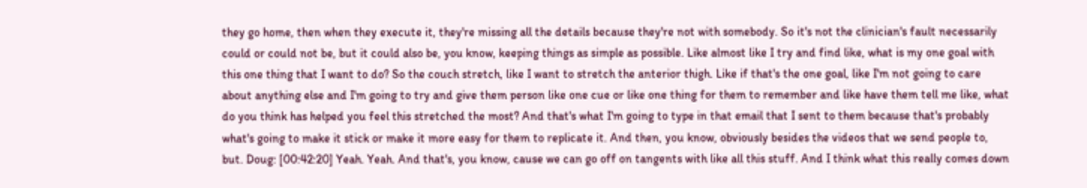they go home, then when they execute it, they're missing all the details because they're not with somebody. So it's not the clinician's fault necessarily could or could not be, but it could also be, you know, keeping things as simple as possible. Like almost like I try and find like, what is my one goal with this one thing that I want to do? So the couch stretch, like I want to stretch the anterior thigh. Like if that's the one goal, like I'm not going to care about anything else and I'm going to try and give them person like one cue or like one thing for them to remember and like have them tell me like, what do you think has helped you feel this stretched the most? And that's what I'm going to type in that email that I sent to them because that's probably what's going to make it stick or make it more easy for them to replicate it. And then, you know, obviously besides the videos that we send people to, but. Doug: [00:42:20] Yeah. Yeah. And that's, you know, cause we can go off on tangents with like all this stuff. And I think what this really comes down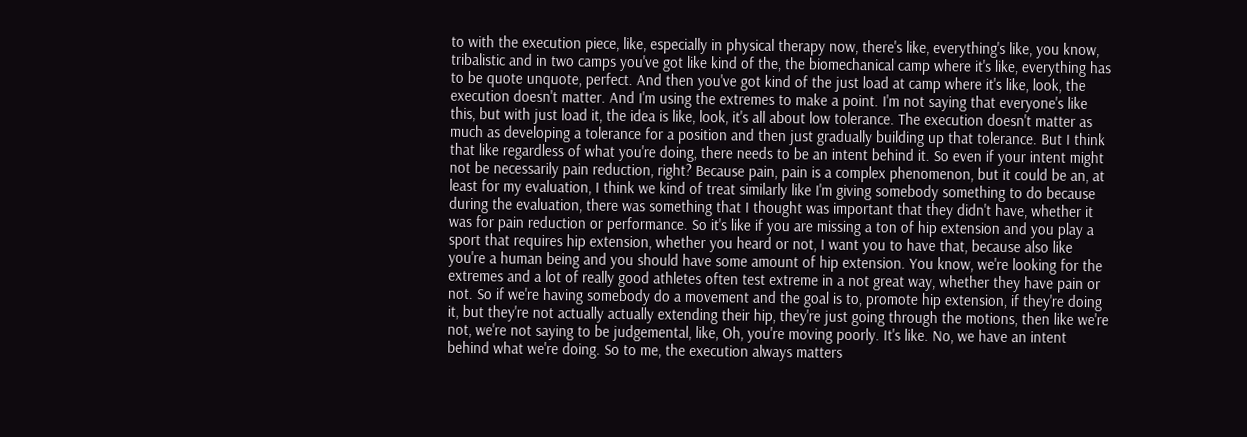to with the execution piece, like, especially in physical therapy now, there's like, everything's like, you know, tribalistic and in two camps you've got like kind of the, the biomechanical camp where it's like, everything has to be quote unquote, perfect. And then you've got kind of the just load at camp where it's like, look, the execution doesn't matter. And I'm using the extremes to make a point. I'm not saying that everyone's like this, but with just load it, the idea is like, look, it's all about low tolerance. The execution doesn't matter as much as developing a tolerance for a position and then just gradually building up that tolerance. But I think that like regardless of what you're doing, there needs to be an intent behind it. So even if your intent might not be necessarily pain reduction, right? Because pain, pain is a complex phenomenon, but it could be an, at least for my evaluation, I think we kind of treat similarly like I'm giving somebody something to do because during the evaluation, there was something that I thought was important that they didn't have, whether it was for pain reduction or performance. So it's like if you are missing a ton of hip extension and you play a sport that requires hip extension, whether you heard or not, I want you to have that, because also like you're a human being and you should have some amount of hip extension. You know, we're looking for the extremes and a lot of really good athletes often test extreme in a not great way, whether they have pain or not. So if we're having somebody do a movement and the goal is to, promote hip extension, if they're doing it, but they're not actually actually extending their hip, they're just going through the motions, then like we're not, we're not saying to be judgemental, like, Oh, you're moving poorly. It's like. No, we have an intent behind what we're doing. So to me, the execution always matters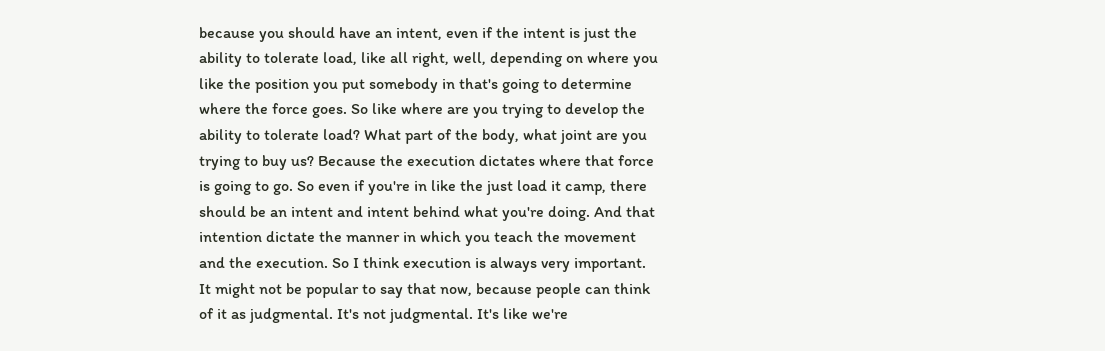because you should have an intent, even if the intent is just the ability to tolerate load, like all right, well, depending on where you like the position you put somebody in that's going to determine where the force goes. So like where are you trying to develop the ability to tolerate load? What part of the body, what joint are you trying to buy us? Because the execution dictates where that force is going to go. So even if you're in like the just load it camp, there should be an intent and intent behind what you're doing. And that intention dictate the manner in which you teach the movement and the execution. So I think execution is always very important. It might not be popular to say that now, because people can think of it as judgmental. It's not judgmental. It's like we're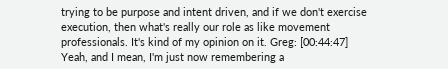trying to be purpose and intent driven, and if we don't exercise execution, then what's really our role as like movement professionals. It's kind of my opinion on it. Greg: [00:44:47] Yeah, and I mean, I'm just now remembering a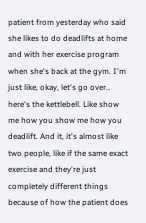patient from yesterday who said she likes to do deadlifts at home and with her exercise program when she's back at the gym. I'm just like, okay, let's go over.. here's the kettlebell. Like show me how you show me how you deadlift. And it, it's almost like two people, like if the same exact exercise and they're just completely different things because of how the patient does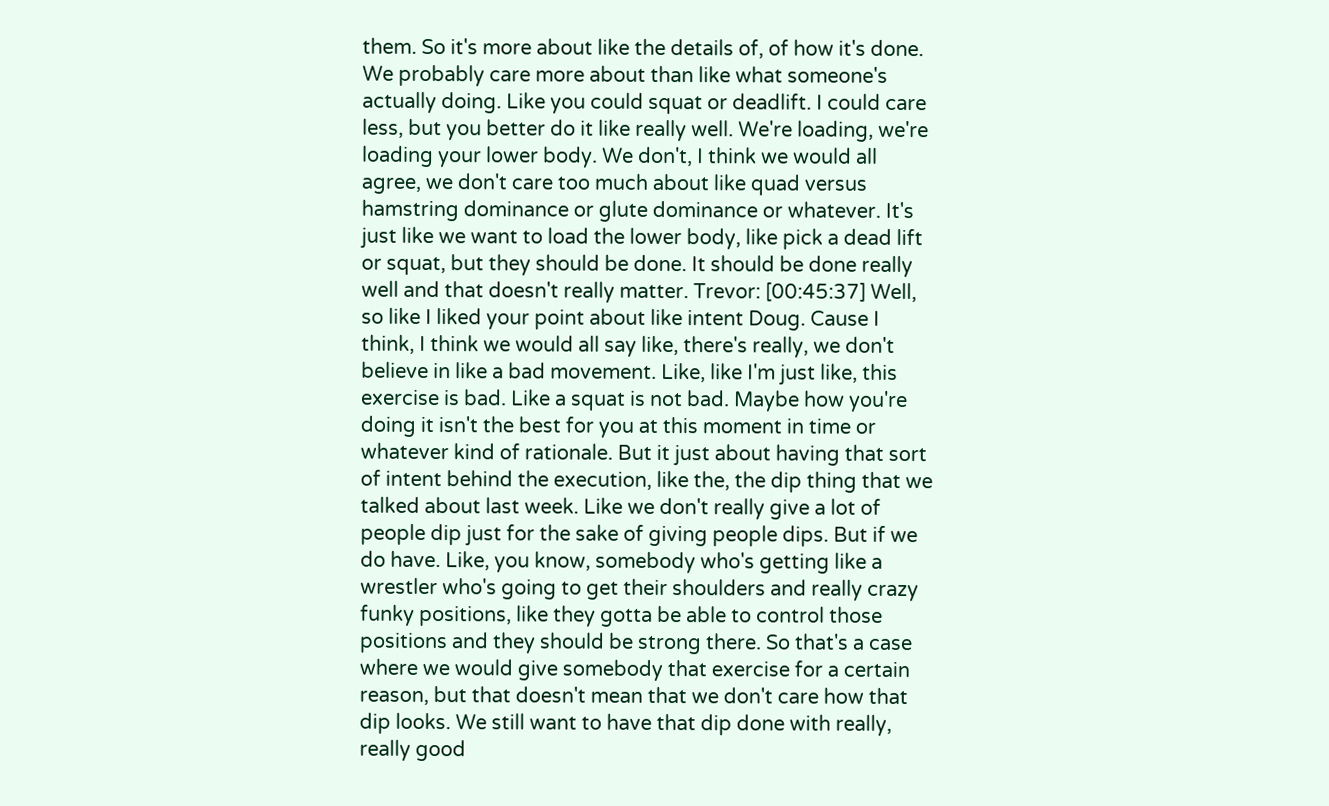them. So it's more about like the details of, of how it's done. We probably care more about than like what someone's actually doing. Like you could squat or deadlift. I could care less, but you better do it like really well. We're loading, we're loading your lower body. We don't, I think we would all agree, we don't care too much about like quad versus hamstring dominance or glute dominance or whatever. It's just like we want to load the lower body, like pick a dead lift or squat, but they should be done. It should be done really well and that doesn't really matter. Trevor: [00:45:37] Well, so like I liked your point about like intent Doug. Cause I think, I think we would all say like, there's really, we don't believe in like a bad movement. Like, like I'm just like, this exercise is bad. Like a squat is not bad. Maybe how you're doing it isn't the best for you at this moment in time or whatever kind of rationale. But it just about having that sort of intent behind the execution, like the, the dip thing that we talked about last week. Like we don't really give a lot of people dip just for the sake of giving people dips. But if we do have. Like, you know, somebody who's getting like a wrestler who's going to get their shoulders and really crazy funky positions, like they gotta be able to control those positions and they should be strong there. So that's a case where we would give somebody that exercise for a certain reason, but that doesn't mean that we don't care how that dip looks. We still want to have that dip done with really, really good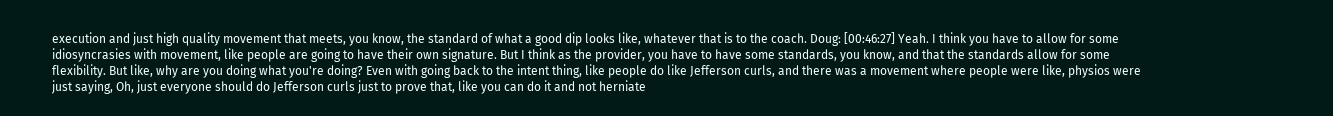execution and just high quality movement that meets, you know, the standard of what a good dip looks like, whatever that is to the coach. Doug: [00:46:27] Yeah. I think you have to allow for some idiosyncrasies with movement, like people are going to have their own signature. But I think as the provider, you have to have some standards, you know, and that the standards allow for some flexibility. But like, why are you doing what you're doing? Even with going back to the intent thing, like people do like Jefferson curls, and there was a movement where people were like, physios were just saying, Oh, just everyone should do Jefferson curls just to prove that, like you can do it and not herniate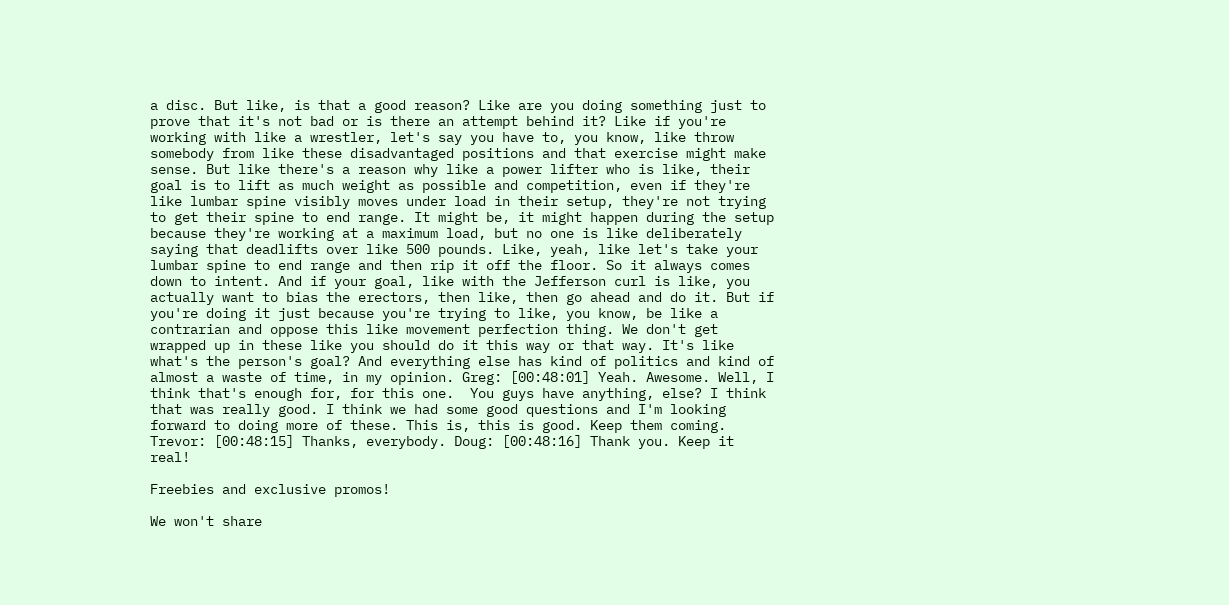a disc. But like, is that a good reason? Like are you doing something just to prove that it's not bad or is there an attempt behind it? Like if you're working with like a wrestler, let's say you have to, you know, like throw somebody from like these disadvantaged positions and that exercise might make sense. But like there's a reason why like a power lifter who is like, their goal is to lift as much weight as possible and competition, even if they're like lumbar spine visibly moves under load in their setup, they're not trying to get their spine to end range. It might be, it might happen during the setup because they're working at a maximum load, but no one is like deliberately saying that deadlifts over like 500 pounds. Like, yeah, like let's take your lumbar spine to end range and then rip it off the floor. So it always comes down to intent. And if your goal, like with the Jefferson curl is like, you actually want to bias the erectors, then like, then go ahead and do it. But if you're doing it just because you're trying to like, you know, be like a contrarian and oppose this like movement perfection thing. We don't get wrapped up in these like you should do it this way or that way. It's like what's the person's goal? And everything else has kind of politics and kind of almost a waste of time, in my opinion. Greg: [00:48:01] Yeah. Awesome. Well, I think that's enough for, for this one.  You guys have anything, else? I think that was really good. I think we had some good questions and I'm looking forward to doing more of these. This is, this is good. Keep them coming. Trevor: [00:48:15] Thanks, everybody. Doug: [00:48:16] Thank you. Keep it real!

Freebies and exclusive promos!

We won't share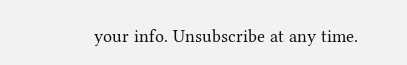your info. Unsubscribe at any time.